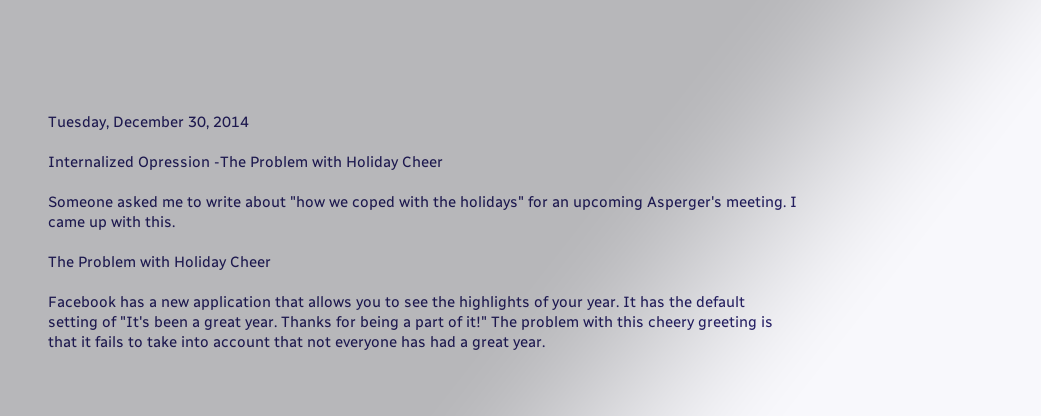Tuesday, December 30, 2014

Internalized Opression -The Problem with Holiday Cheer

Someone asked me to write about "how we coped with the holidays" for an upcoming Asperger's meeting. I came up with this.

The Problem with Holiday Cheer

Facebook has a new application that allows you to see the highlights of your year. It has the default setting of "It's been a great year. Thanks for being a part of it!" The problem with this cheery greeting is that it fails to take into account that not everyone has had a great year.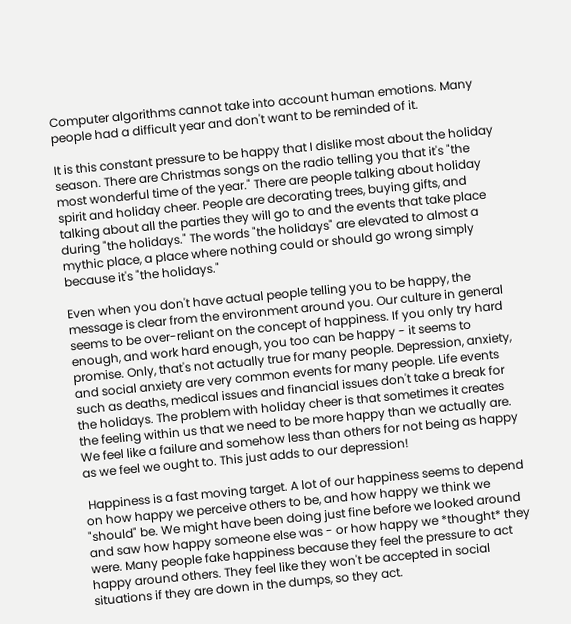Computer algorithms cannot take into account human emotions. Many people had a difficult year and don't want to be reminded of it.

It is this constant pressure to be happy that I dislike most about the holiday season. There are Christmas songs on the radio telling you that it's "the most wonderful time of the year." There are people talking about holiday spirit and holiday cheer. People are decorating trees, buying gifts, and talking about all the parties they will go to and the events that take place during "the holidays." The words "the holidays" are elevated to almost a mythic place, a place where nothing could or should go wrong simply because it's "the holidays."

Even when you don't have actual people telling you to be happy, the message is clear from the environment around you. Our culture in general seems to be over-reliant on the concept of happiness. If you only try hard enough, and work hard enough, you too can be happy - it seems to promise. Only, that's not actually true for many people. Depression, anxiety, and social anxiety are very common events for many people. Life events such as deaths, medical issues and financial issues don't take a break for the holidays. The problem with holiday cheer is that sometimes it creates the feeling within us that we need to be more happy than we actually are. We feel like a failure and somehow less than others for not being as happy as we feel we ought to. This just adds to our depression!

 Happiness is a fast moving target. A lot of our happiness seems to depend on how happy we perceive others to be, and how happy we think we "should" be. We might have been doing just fine before we looked around and saw how happy someone else was - or how happy we *thought* they were. Many people fake happiness because they feel the pressure to act happy around others. They feel like they won't be accepted in social situations if they are down in the dumps, so they act.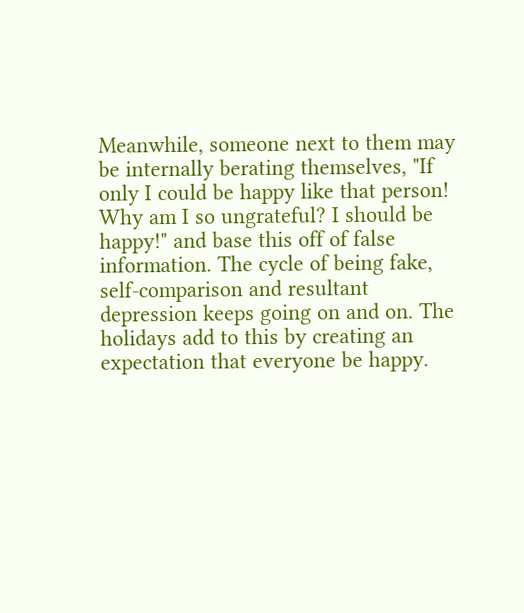Meanwhile, someone next to them may be internally berating themselves, "If only I could be happy like that person! Why am I so ungrateful? I should be happy!" and base this off of false information. The cycle of being fake, self-comparison and resultant depression keeps going on and on. The holidays add to this by creating an expectation that everyone be happy.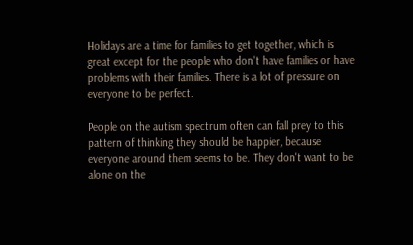Holidays are a time for families to get together, which is great except for the people who don't have families or have problems with their families. There is a lot of pressure on everyone to be perfect.

People on the autism spectrum often can fall prey to this pattern of thinking they should be happier, because everyone around them seems to be. They don't want to be alone on the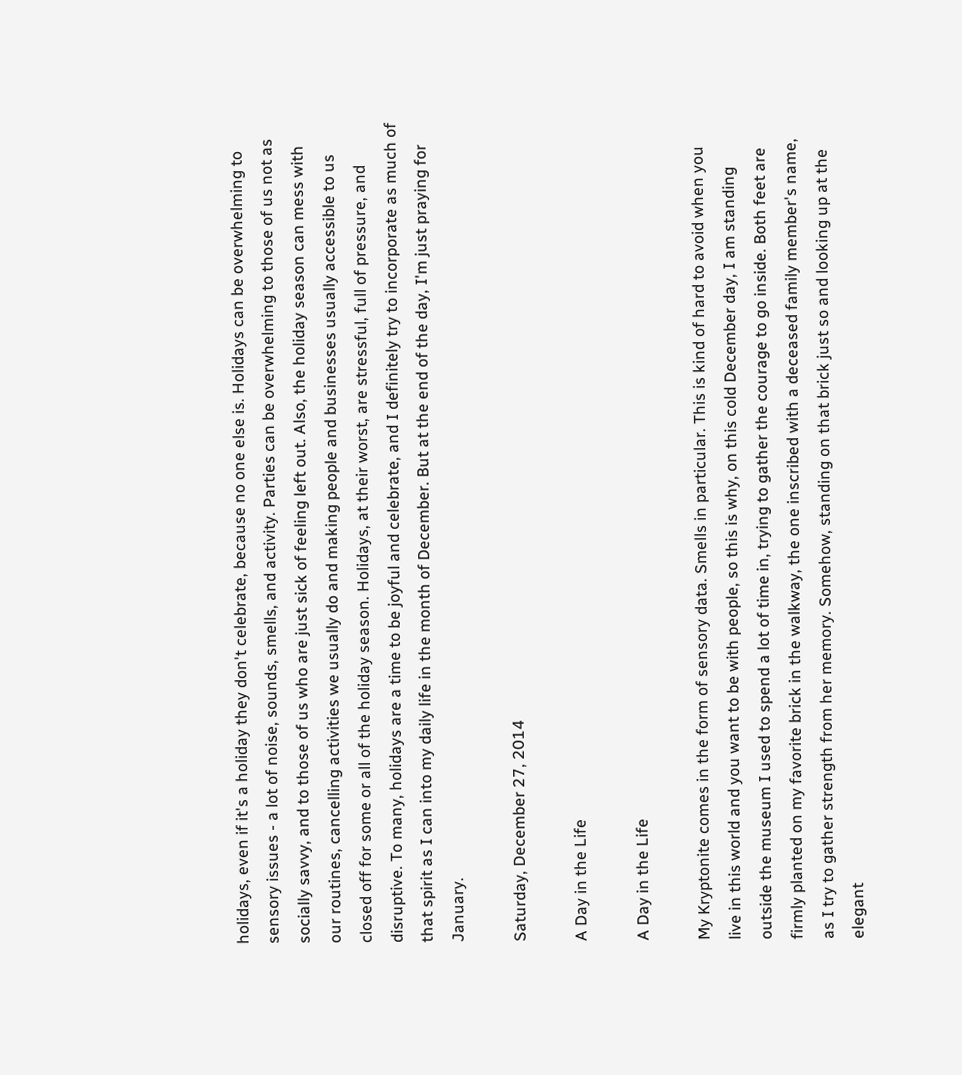holidays, even if it's a holiday they don't celebrate, because no one else is. Holidays can be overwhelming to sensory issues - a lot of noise, sounds, smells, and activity. Parties can be overwhelming to those of us not as socially savvy, and to those of us who are just sick of feeling left out. Also, the holiday season can mess with our routines, cancelling activities we usually do and making people and businesses usually accessible to us closed off for some or all of the holiday season. Holidays, at their worst, are stressful, full of pressure, and disruptive. To many, holidays are a time to be joyful and celebrate, and I definitely try to incorporate as much of that spirit as I can into my daily life in the month of December. But at the end of the day, I'm just praying for January.

Saturday, December 27, 2014

A Day in the Life

A Day in the Life

My Kryptonite comes in the form of sensory data. Smells in particular. This is kind of hard to avoid when you live in this world and you want to be with people, so this is why, on this cold December day, I am standing outside the museum I used to spend a lot of time in, trying to gather the courage to go inside. Both feet are firmly planted on my favorite brick in the walkway, the one inscribed with a deceased family member's name, as I try to gather strength from her memory. Somehow, standing on that brick just so and looking up at the elegant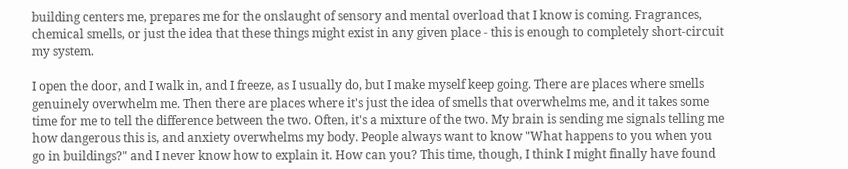building centers me, prepares me for the onslaught of sensory and mental overload that I know is coming. Fragrances, chemical smells, or just the idea that these things might exist in any given place - this is enough to completely short-circuit my system.

I open the door, and I walk in, and I freeze, as I usually do, but I make myself keep going. There are places where smells genuinely overwhelm me. Then there are places where it's just the idea of smells that overwhelms me, and it takes some time for me to tell the difference between the two. Often, it's a mixture of the two. My brain is sending me signals telling me how dangerous this is, and anxiety overwhelms my body. People always want to know "What happens to you when you go in buildings?" and I never know how to explain it. How can you? This time, though, I think I might finally have found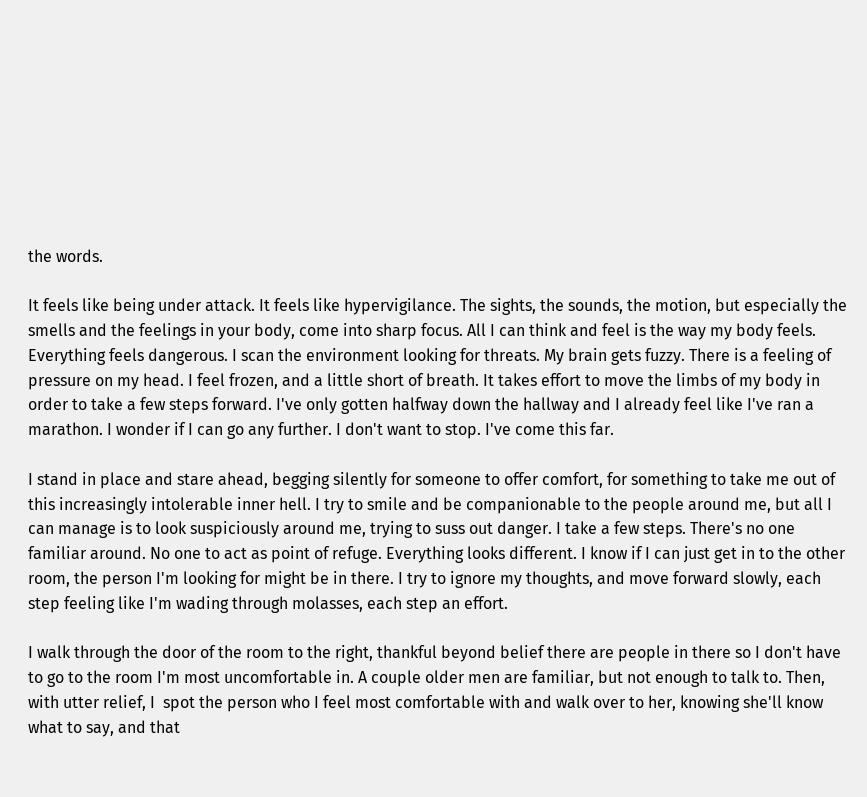the words.

It feels like being under attack. It feels like hypervigilance. The sights, the sounds, the motion, but especially the smells and the feelings in your body, come into sharp focus. All I can think and feel is the way my body feels. Everything feels dangerous. I scan the environment looking for threats. My brain gets fuzzy. There is a feeling of pressure on my head. I feel frozen, and a little short of breath. It takes effort to move the limbs of my body in order to take a few steps forward. I've only gotten halfway down the hallway and I already feel like I've ran a marathon. I wonder if I can go any further. I don't want to stop. I've come this far.

I stand in place and stare ahead, begging silently for someone to offer comfort, for something to take me out of this increasingly intolerable inner hell. I try to smile and be companionable to the people around me, but all I can manage is to look suspiciously around me, trying to suss out danger. I take a few steps. There's no one familiar around. No one to act as point of refuge. Everything looks different. I know if I can just get in to the other room, the person I'm looking for might be in there. I try to ignore my thoughts, and move forward slowly, each step feeling like I'm wading through molasses, each step an effort.

I walk through the door of the room to the right, thankful beyond belief there are people in there so I don't have to go to the room I'm most uncomfortable in. A couple older men are familiar, but not enough to talk to. Then, with utter relief, I  spot the person who I feel most comfortable with and walk over to her, knowing she'll know what to say, and that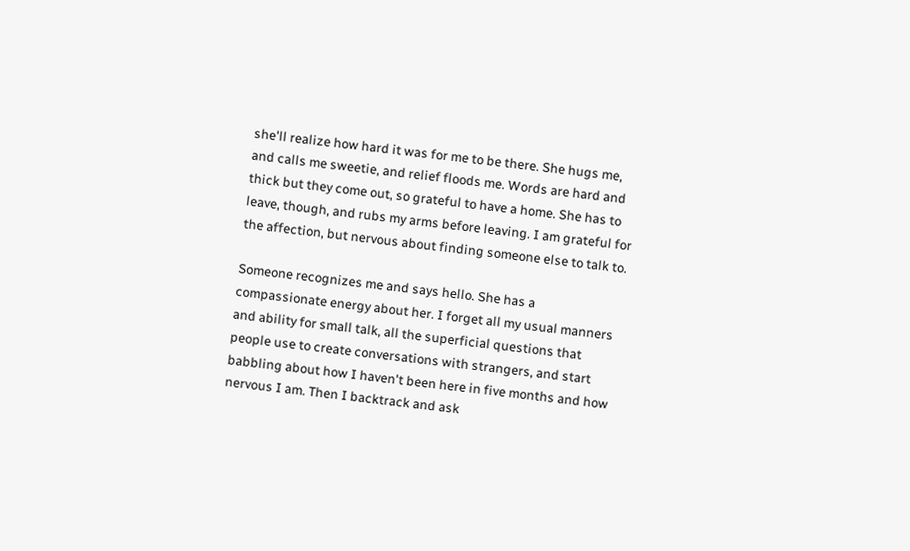she'll realize how hard it was for me to be there. She hugs me, and calls me sweetie, and relief floods me. Words are hard and thick but they come out, so grateful to have a home. She has to leave, though, and rubs my arms before leaving. I am grateful for the affection, but nervous about finding someone else to talk to.

Someone recognizes me and says hello. She has a compassionate energy about her. I forget all my usual manners and ability for small talk, all the superficial questions that people use to create conversations with strangers, and start babbling about how I haven't been here in five months and how nervous I am. Then I backtrack and ask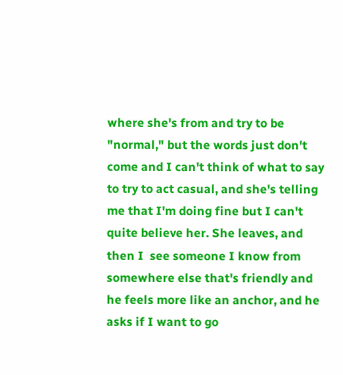where she's from and try to be "normal," but the words just don't come and I can't think of what to say to try to act casual, and she's telling me that I'm doing fine but I can't quite believe her. She leaves, and then I  see someone I know from somewhere else that's friendly and he feels more like an anchor, and he asks if I want to go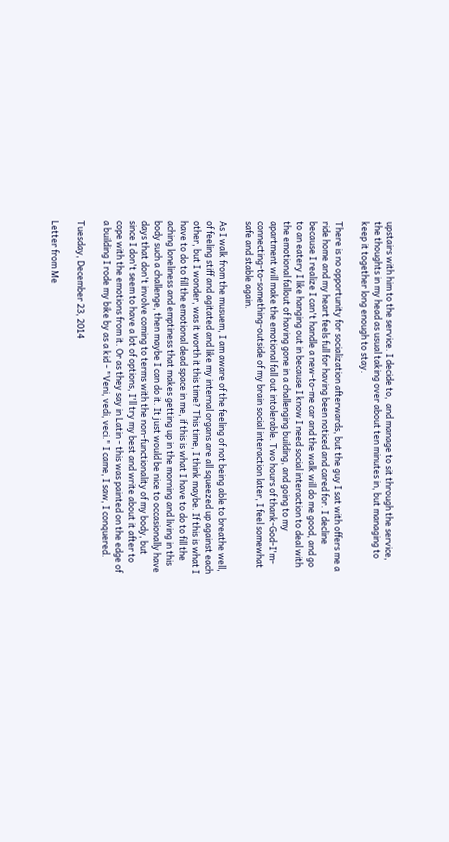upstairs with him to the service. I decide to,  and manage to sit through the service, the thoughts in my head as usual taking over about ten minutes in, but managing to keep it together long enough to stay.

There is no opportunity for socialization afterwards, but the guy I sat with offers me a ride home and my heart feels full for having been noticed and cared for. I decline because I realize I can't handle a new-to-me car and the walk will do me good, and go to an eatery I like hanging out in because I know I need social interaction to deal with the emotional fallout of having gone in a challenging building, and going to my apartment will make the emotional fall out intolerable. Two hours of thank-God-I'm-connecting-to-something-outside of my brain social interaction later, I feel somewhat safe and stable again.

As I walk from the musuem, I am aware of the feeling of not being able to breathe well, of feeling stiff and agitated and like my internal organs are all squeezed up against each other, but I wonder, was it worth it this time? This time, I think maybe. If this is what I have to do to fill the emotional dead space in me, if this is what I have to do to fill the aching loneliness and emptiness that makes getting up in the morning and living in this body such a challenge, then maybe I can do it. It just would be nice to occasionally have days that don't involve coming to terms with the non-functionality of my body, but since I don't seem to have a lot of options, I'll try my best and write about it after to cope with the emotions from it. Or as they say in Latin - this was painted on the edge of a building I rode my bike by as a kid - "Veni, vedi, veci." I came, I saw, I conquered.

Tuesday, December 23, 2014

Letter from Me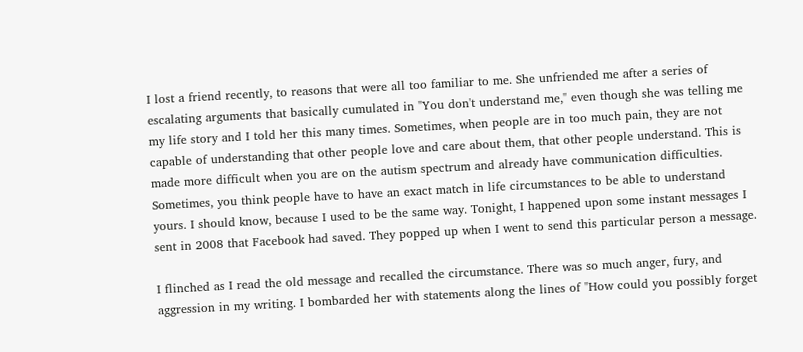I lost a friend recently, to reasons that were all too familiar to me. She unfriended me after a series of escalating arguments that basically cumulated in "You don't understand me," even though she was telling me my life story and I told her this many times. Sometimes, when people are in too much pain, they are not capable of understanding that other people love and care about them, that other people understand. This is made more difficult when you are on the autism spectrum and already have communication difficulties. Sometimes, you think people have to have an exact match in life circumstances to be able to understand yours. I should know, because I used to be the same way. Tonight, I happened upon some instant messages I sent in 2008 that Facebook had saved. They popped up when I went to send this particular person a message.

I flinched as I read the old message and recalled the circumstance. There was so much anger, fury, and aggression in my writing. I bombarded her with statements along the lines of "How could you possibly forget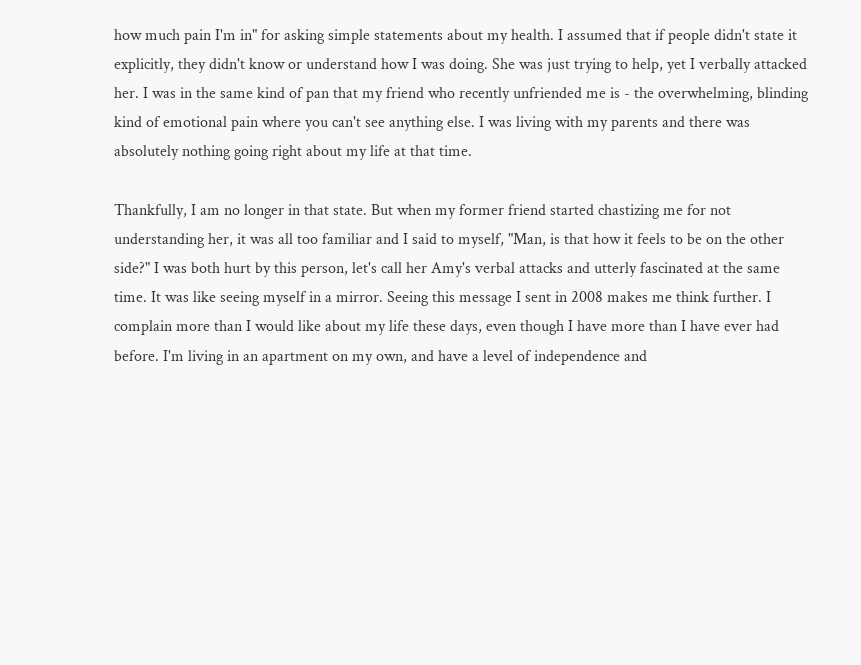how much pain I'm in" for asking simple statements about my health. I assumed that if people didn't state it explicitly, they didn't know or understand how I was doing. She was just trying to help, yet I verbally attacked her. I was in the same kind of pan that my friend who recently unfriended me is - the overwhelming, blinding kind of emotional pain where you can't see anything else. I was living with my parents and there was absolutely nothing going right about my life at that time.

Thankfully, I am no longer in that state. But when my former friend started chastizing me for not understanding her, it was all too familiar and I said to myself, "Man, is that how it feels to be on the other side?" I was both hurt by this person, let's call her Amy's verbal attacks and utterly fascinated at the same time. It was like seeing myself in a mirror. Seeing this message I sent in 2008 makes me think further. I complain more than I would like about my life these days, even though I have more than I have ever had before. I'm living in an apartment on my own, and have a level of independence and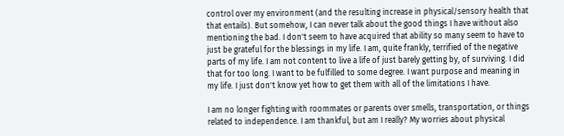control over my environment (and the resulting increase in physical/sensory health that that entails). But somehow, I can never talk about the good things I have without also mentioning the bad. I don't seem to have acquired that ability so many seem to have to just be grateful for the blessings in my life. I am, quite frankly, terrified of the negative parts of my life. I am not content to live a life of just barely getting by, of surviving. I did that for too long. I want to be fulfilled to some degree. I want purpose and meaning in my life. I just don't know yet how to get them with all of the limitations I have.

I am no longer fighting with roommates or parents over smells, transportation, or things related to independence. I am thankful, but am I really? My worries about physical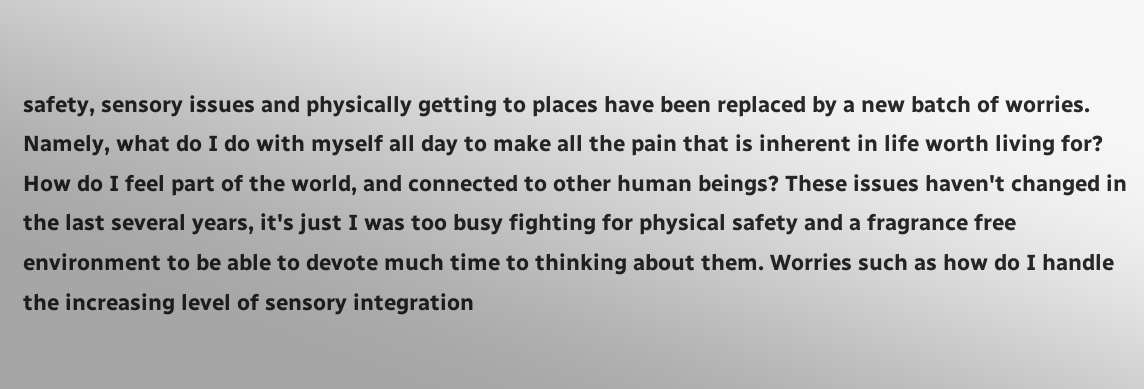safety, sensory issues and physically getting to places have been replaced by a new batch of worries. Namely, what do I do with myself all day to make all the pain that is inherent in life worth living for? How do I feel part of the world, and connected to other human beings? These issues haven't changed in the last several years, it's just I was too busy fighting for physical safety and a fragrance free environment to be able to devote much time to thinking about them. Worries such as how do I handle the increasing level of sensory integration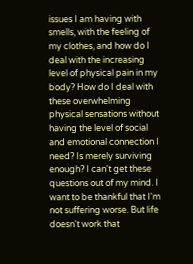issues I am having with smells, with the feeling of my clothes, and how do I deal with the increasing level of physical pain in my body? How do I deal with these overwhelming physical sensations without having the level of social and emotional connection I need? Is merely surviving enough? I can't get these questions out of my mind. I want to be thankful that I'm not suffering worse. But life doesn't work that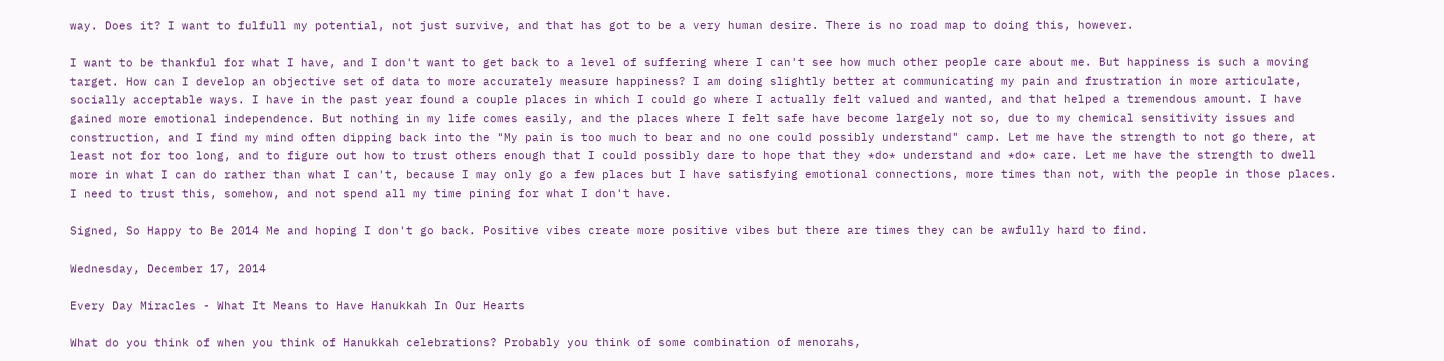way. Does it? I want to fulfull my potential, not just survive, and that has got to be a very human desire. There is no road map to doing this, however.

I want to be thankful for what I have, and I don't want to get back to a level of suffering where I can't see how much other people care about me. But happiness is such a moving target. How can I develop an objective set of data to more accurately measure happiness? I am doing slightly better at communicating my pain and frustration in more articulate, socially acceptable ways. I have in the past year found a couple places in which I could go where I actually felt valued and wanted, and that helped a tremendous amount. I have gained more emotional independence. But nothing in my life comes easily, and the places where I felt safe have become largely not so, due to my chemical sensitivity issues and construction, and I find my mind often dipping back into the "My pain is too much to bear and no one could possibly understand" camp. Let me have the strength to not go there, at least not for too long, and to figure out how to trust others enough that I could possibly dare to hope that they *do* understand and *do* care. Let me have the strength to dwell more in what I can do rather than what I can't, because I may only go a few places but I have satisfying emotional connections, more times than not, with the people in those places. I need to trust this, somehow, and not spend all my time pining for what I don't have.

Signed, So Happy to Be 2014 Me and hoping I don't go back. Positive vibes create more positive vibes but there are times they can be awfully hard to find.

Wednesday, December 17, 2014

Every Day Miracles - What It Means to Have Hanukkah In Our Hearts

What do you think of when you think of Hanukkah celebrations? Probably you think of some combination of menorahs,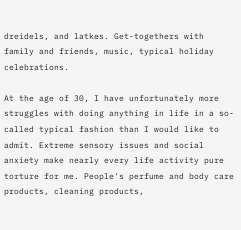dreidels, and latkes. Get-togethers with family and friends, music, typical holiday celebrations.

At the age of 30, I have unfortunately more struggles with doing anything in life in a so-called typical fashion than I would like to admit. Extreme sensory issues and social anxiety make nearly every life activity pure torture for me. People's perfume and body care products, cleaning products,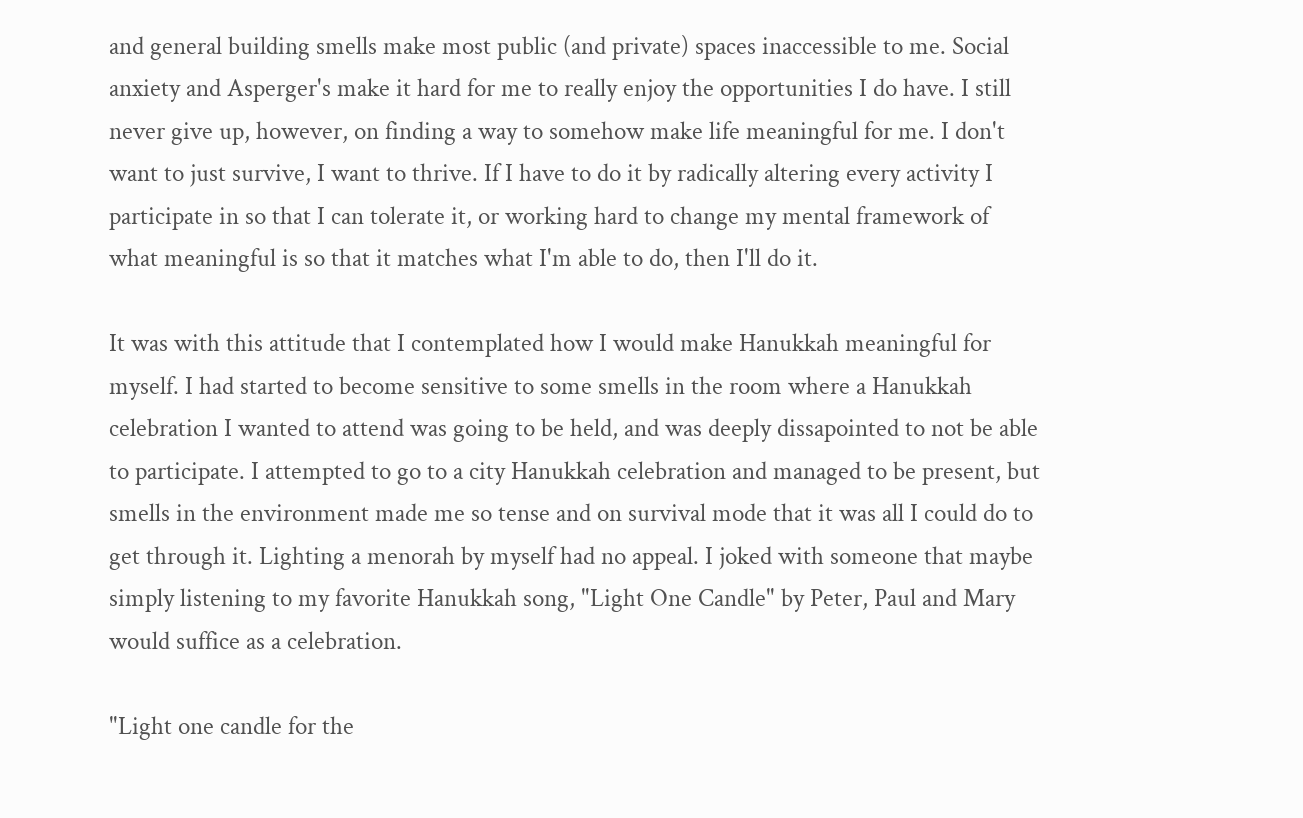and general building smells make most public (and private) spaces inaccessible to me. Social anxiety and Asperger's make it hard for me to really enjoy the opportunities I do have. I still never give up, however, on finding a way to somehow make life meaningful for me. I don't want to just survive, I want to thrive. If I have to do it by radically altering every activity I participate in so that I can tolerate it, or working hard to change my mental framework of what meaningful is so that it matches what I'm able to do, then I'll do it.

It was with this attitude that I contemplated how I would make Hanukkah meaningful for myself. I had started to become sensitive to some smells in the room where a Hanukkah celebration I wanted to attend was going to be held, and was deeply dissapointed to not be able to participate. I attempted to go to a city Hanukkah celebration and managed to be present, but smells in the environment made me so tense and on survival mode that it was all I could do to get through it. Lighting a menorah by myself had no appeal. I joked with someone that maybe simply listening to my favorite Hanukkah song, "Light One Candle" by Peter, Paul and Mary would suffice as a celebration.

"Light one candle for the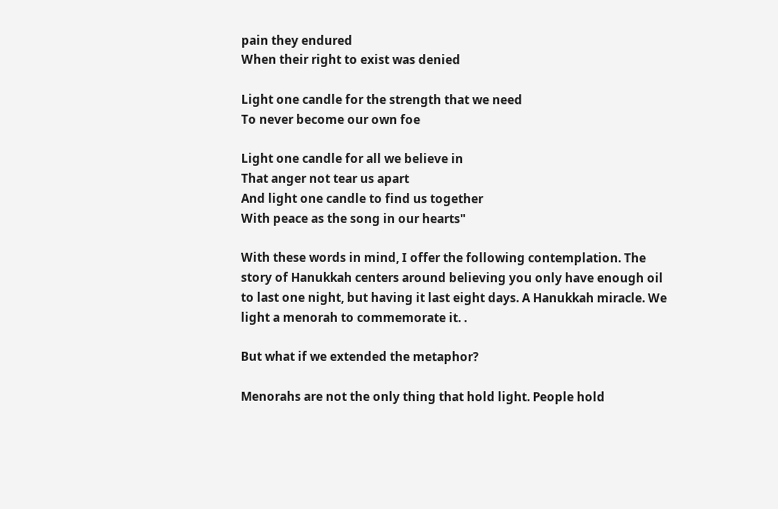pain they endured
When their right to exist was denied

Light one candle for the strength that we need
To never become our own foe

Light one candle for all we believe in
That anger not tear us apart
And light one candle to find us together
With peace as the song in our hearts"

With these words in mind, I offer the following contemplation. The story of Hanukkah centers around believing you only have enough oil to last one night, but having it last eight days. A Hanukkah miracle. We light a menorah to commemorate it. .

But what if we extended the metaphor?

Menorahs are not the only thing that hold light. People hold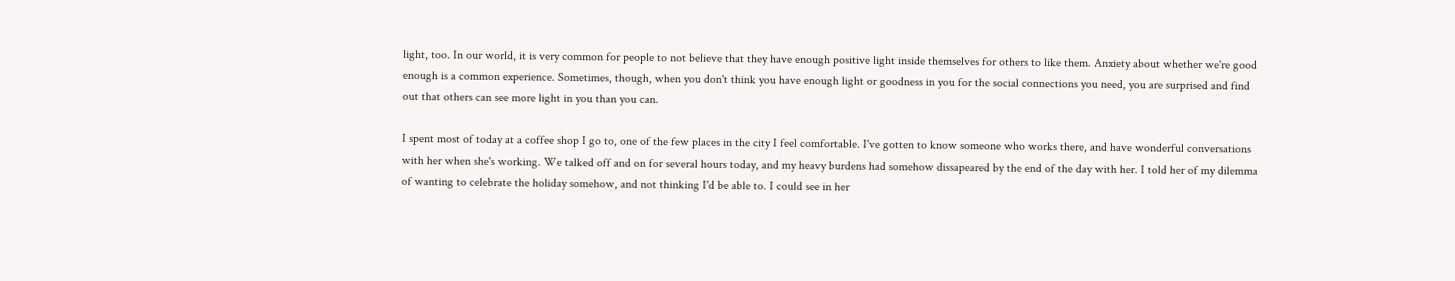light, too. In our world, it is very common for people to not believe that they have enough positive light inside themselves for others to like them. Anxiety about whether we're good enough is a common experience. Sometimes, though, when you don't think you have enough light or goodness in you for the social connections you need, you are surprised and find out that others can see more light in you than you can.

I spent most of today at a coffee shop I go to, one of the few places in the city I feel comfortable. I've gotten to know someone who works there, and have wonderful conversations with her when she's working. We talked off and on for several hours today, and my heavy burdens had somehow dissapeared by the end of the day with her. I told her of my dilemma of wanting to celebrate the holiday somehow, and not thinking I'd be able to. I could see in her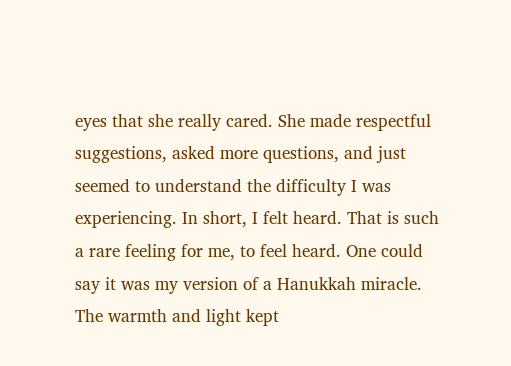eyes that she really cared. She made respectful suggestions, asked more questions, and just seemed to understand the difficulty I was experiencing. In short, I felt heard. That is such a rare feeling for me, to feel heard. One could say it was my version of a Hanukkah miracle. The warmth and light kept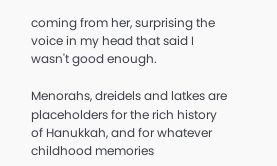coming from her, surprising the voice in my head that said I wasn't good enough.

Menorahs, dreidels and latkes are placeholders for the rich history of Hanukkah, and for whatever childhood memories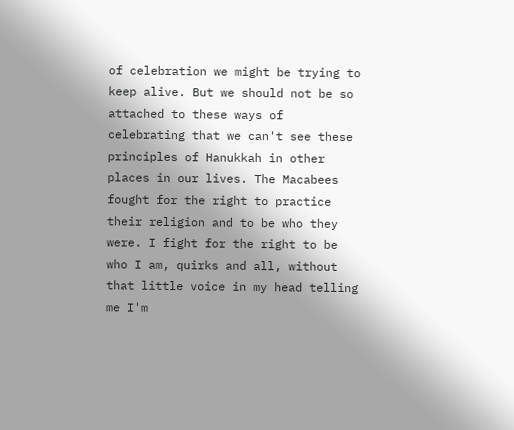of celebration we might be trying to keep alive. But we should not be so attached to these ways of celebrating that we can't see these principles of Hanukkah in other places in our lives. The Macabees fought for the right to practice their religion and to be who they were. I fight for the right to be who I am, quirks and all, without that little voice in my head telling me I'm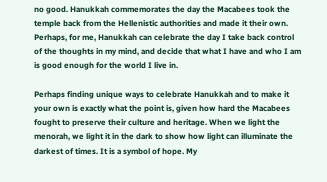no good. Hanukkah commemorates the day the Macabees took the temple back from the Hellenistic authorities and made it their own. Perhaps, for me, Hanukkah can celebrate the day I take back control of the thoughts in my mind, and decide that what I have and who I am is good enough for the world I live in.

Perhaps finding unique ways to celebrate Hanukkah and to make it your own is exactly what the point is, given how hard the Macabees fought to preserve their culture and heritage. When we light the menorah, we light it in the dark to show how light can illuminate the darkest of times. It is a symbol of hope. My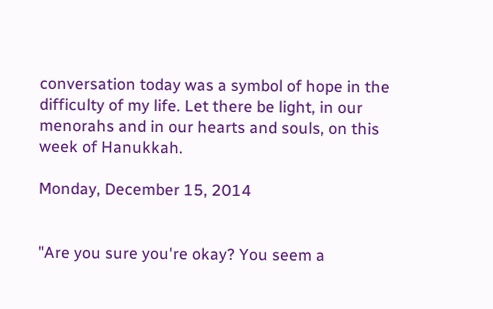conversation today was a symbol of hope in the difficulty of my life. Let there be light, in our menorahs and in our hearts and souls, on this week of Hanukkah.

Monday, December 15, 2014


"Are you sure you're okay? You seem a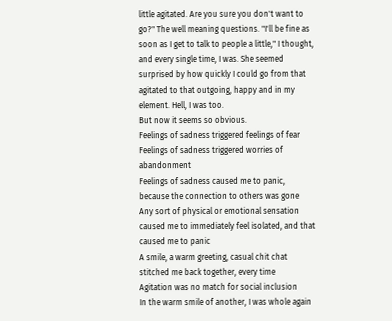little agitated. Are you sure you don't want to go?" The well meaning questions. "I'll be fine as soon as I get to talk to people a little," I thought, and every single time, I was. She seemed surprised by how quickly I could go from that agitated to that outgoing, happy and in my element. Hell, I was too.
But now it seems so obvious.
Feelings of sadness triggered feelings of fear
Feelings of sadness triggered worries of abandonment
Feelings of sadness caused me to panic, because the connection to others was gone
Any sort of physical or emotional sensation caused me to immediately feel isolated, and that caused me to panic
A smile, a warm greeting, casual chit chat stitched me back together, every time
Agitation was no match for social inclusion
In the warm smile of another, I was whole again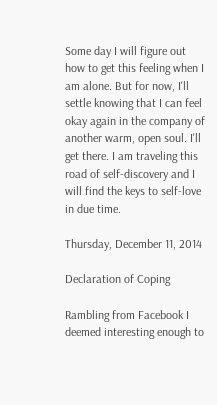Some day I will figure out how to get this feeling when I am alone. But for now, I'll settle knowing that I can feel okay again in the company of another warm, open soul. I'll get there. I am traveling this road of self-discovery and I will find the keys to self-love in due time.

Thursday, December 11, 2014

Declaration of Coping

Rambling from Facebook I deemed interesting enough to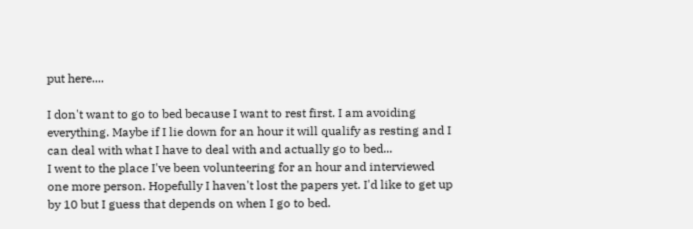put here....

I don't want to go to bed because I want to rest first. I am avoiding everything. Maybe if I lie down for an hour it will qualify as resting and I can deal with what I have to deal with and actually go to bed...
I went to the place I've been volunteering for an hour and interviewed one more person. Hopefully I haven't lost the papers yet. I'd like to get up by 10 but I guess that depends on when I go to bed.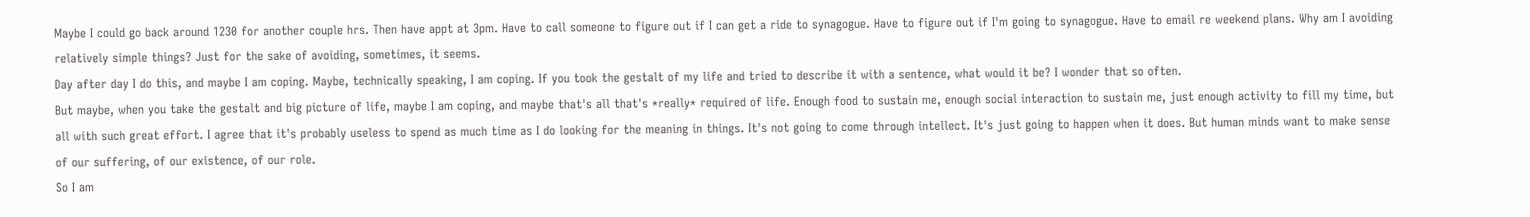Maybe I could go back around 1230 for another couple hrs. Then have appt at 3pm. Have to call someone to figure out if I can get a ride to synagogue. Have to figure out if I'm going to synagogue. Have to email re weekend plans. Why am I avoiding relatively simple things? Just for the sake of avoiding, sometimes, it seems.
Day after day I do this, and maybe I am coping. Maybe, technically speaking, I am coping. If you took the gestalt of my life and tried to describe it with a sentence, what would it be? I wonder that so often.
But maybe, when you take the gestalt and big picture of life, maybe I am coping, and maybe that's all that's *really* required of life. Enough food to sustain me, enough social interaction to sustain me, just enough activity to fill my time, but all with such great effort. I agree that it's probably useless to spend as much time as I do looking for the meaning in things. It's not going to come through intellect. It's just going to happen when it does. But human minds want to make sense of our suffering, of our existence, of our role.
So I am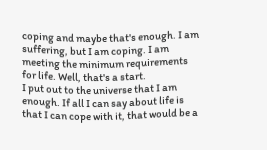coping and maybe that's enough. I am suffering, but I am coping. I am meeting the minimum requirements for life. Well, that's a start.
I put out to the universe that I am enough. If all I can say about life is that I can cope with it, that would be a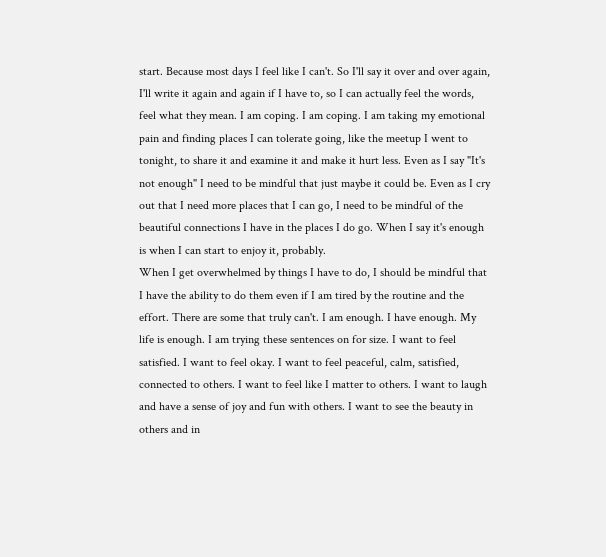start. Because most days I feel like I can't. So I'll say it over and over again, I'll write it again and again if I have to, so I can actually feel the words, feel what they mean. I am coping. I am coping. I am taking my emotional pain and finding places I can tolerate going, like the meetup I went to tonight, to share it and examine it and make it hurt less. Even as I say "It's not enough" I need to be mindful that just maybe it could be. Even as I cry out that I need more places that I can go, I need to be mindful of the beautiful connections I have in the places I do go. When I say it's enough is when I can start to enjoy it, probably.
When I get overwhelmed by things I have to do, I should be mindful that I have the ability to do them even if I am tired by the routine and the effort. There are some that truly can't. I am enough. I have enough. My life is enough. I am trying these sentences on for size. I want to feel satisfied. I want to feel okay. I want to feel peaceful, calm, satisfied, connected to others. I want to feel like I matter to others. I want to laugh and have a sense of joy and fun with others. I want to see the beauty in others and in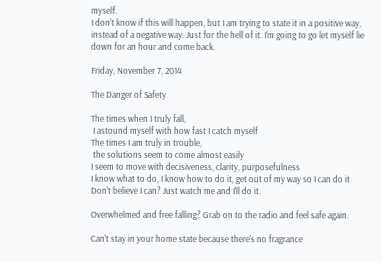myself.
I don't know if this will happen, but I am trying to state it in a positive way, instead of a negative way. Just for the hell of it. I'm going to go let myself lie down for an hour and come back.

Friday, November 7, 2014

The Danger of Safety

The times when I truly fall,
 I astound myself with how fast I catch myself
The times I am truly in trouble,
 the solutions seem to come almost easily
I seem to move with decisiveness, clarity, purposefulness
I know what to do, I know how to do it, get out of my way so I can do it
Don't believe I can? Just watch me and I'll do it.

Overwhelmed and free falling? Grab on to the radio and feel safe again.

Can't stay in your home state because there's no fragrance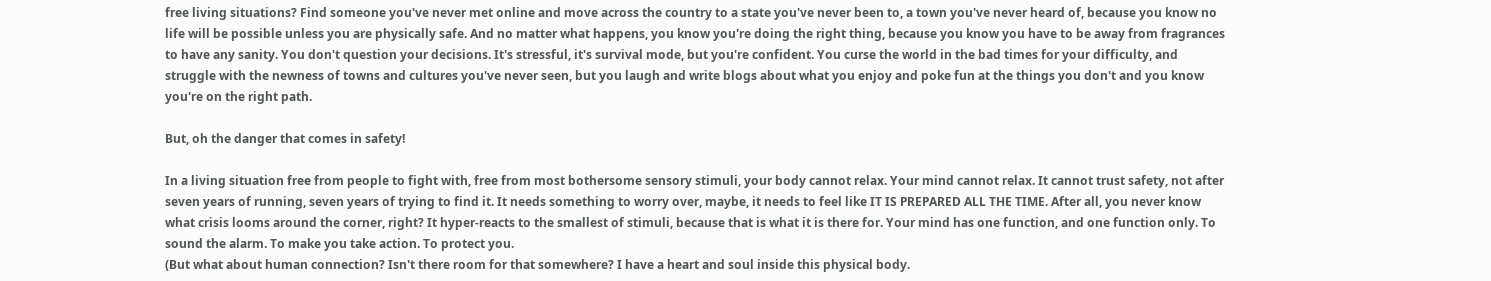free living situations? Find someone you've never met online and move across the country to a state you've never been to, a town you've never heard of, because you know no life will be possible unless you are physically safe. And no matter what happens, you know you're doing the right thing, because you know you have to be away from fragrances to have any sanity. You don't question your decisions. It's stressful, it's survival mode, but you're confident. You curse the world in the bad times for your difficulty, and struggle with the newness of towns and cultures you've never seen, but you laugh and write blogs about what you enjoy and poke fun at the things you don't and you know you're on the right path.

But, oh the danger that comes in safety!

In a living situation free from people to fight with, free from most bothersome sensory stimuli, your body cannot relax. Your mind cannot relax. It cannot trust safety, not after seven years of running, seven years of trying to find it. It needs something to worry over, maybe, it needs to feel like IT IS PREPARED ALL THE TIME. After all, you never know what crisis looms around the corner, right? It hyper-reacts to the smallest of stimuli, because that is what it is there for. Your mind has one function, and one function only. To sound the alarm. To make you take action. To protect you.
(But what about human connection? Isn't there room for that somewhere? I have a heart and soul inside this physical body.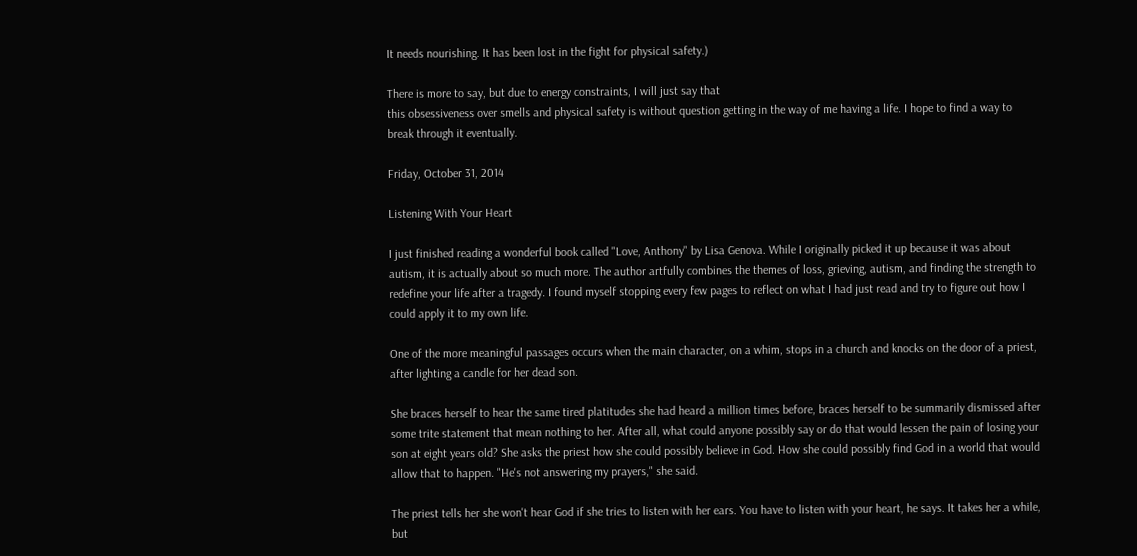It needs nourishing. It has been lost in the fight for physical safety.)

There is more to say, but due to energy constraints, I will just say that
this obsessiveness over smells and physical safety is without question getting in the way of me having a life. I hope to find a way to break through it eventually.

Friday, October 31, 2014

Listening With Your Heart

I just finished reading a wonderful book called "Love, Anthony" by Lisa Genova. While I originally picked it up because it was about autism, it is actually about so much more. The author artfully combines the themes of loss, grieving, autism, and finding the strength to redefine your life after a tragedy. I found myself stopping every few pages to reflect on what I had just read and try to figure out how I could apply it to my own life.

One of the more meaningful passages occurs when the main character, on a whim, stops in a church and knocks on the door of a priest, after lighting a candle for her dead son.

She braces herself to hear the same tired platitudes she had heard a million times before, braces herself to be summarily dismissed after some trite statement that mean nothing to her. After all, what could anyone possibly say or do that would lessen the pain of losing your son at eight years old? She asks the priest how she could possibly believe in God. How she could possibly find God in a world that would allow that to happen. "He's not answering my prayers," she said.

The priest tells her she won't hear God if she tries to listen with her ears. You have to listen with your heart, he says. It takes her a while, but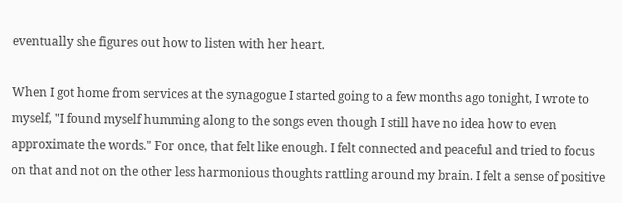eventually she figures out how to listen with her heart.

When I got home from services at the synagogue I started going to a few months ago tonight, I wrote to myself, "I found myself humming along to the songs even though I still have no idea how to even approximate the words." For once, that felt like enough. I felt connected and peaceful and tried to focus on that and not on the other less harmonious thoughts rattling around my brain. I felt a sense of positive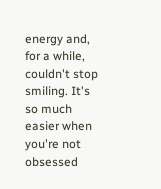energy and, for a while, couldn't stop smiling. It's so much easier when you're not obsessed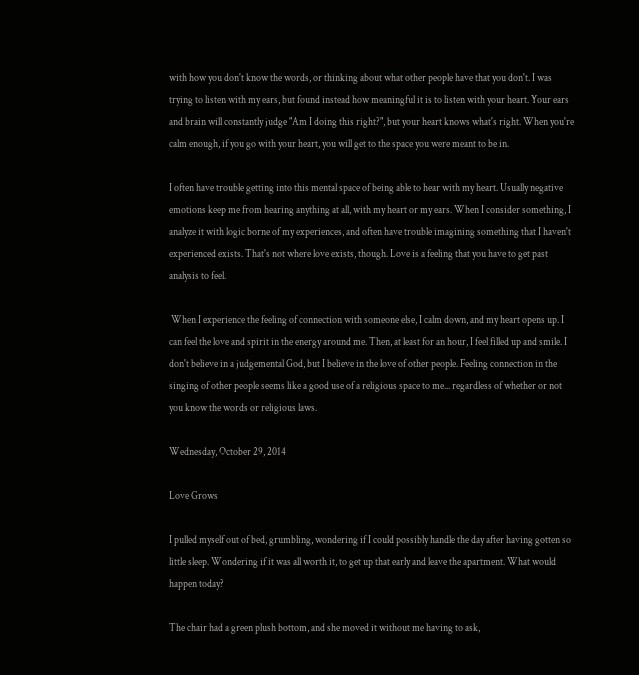with how you don't know the words, or thinking about what other people have that you don't. I was trying to listen with my ears, but found instead how meaningful it is to listen with your heart. Your ears and brain will constantly judge "Am I doing this right?", but your heart knows what's right. When you're calm enough, if you go with your heart, you will get to the space you were meant to be in.

I often have trouble getting into this mental space of being able to hear with my heart. Usually negative emotions keep me from hearing anything at all, with my heart or my ears. When I consider something, I analyze it with logic borne of my experiences, and often have trouble imagining something that I haven't experienced exists. That's not where love exists, though. Love is a feeling that you have to get past analysis to feel.

 When I experience the feeling of connection with someone else, I calm down, and my heart opens up. I can feel the love and spirit in the energy around me. Then, at least for an hour, I feel filled up and smile. I don't believe in a judgemental God, but I believe in the love of other people. Feeling connection in the singing of other people seems like a good use of a religious space to me... regardless of whether or not you know the words or religious laws.

Wednesday, October 29, 2014

Love Grows

I pulled myself out of bed, grumbling, wondering if I could possibly handle the day after having gotten so little sleep. Wondering if it was all worth it, to get up that early and leave the apartment. What would happen today?

The chair had a green plush bottom, and she moved it without me having to ask,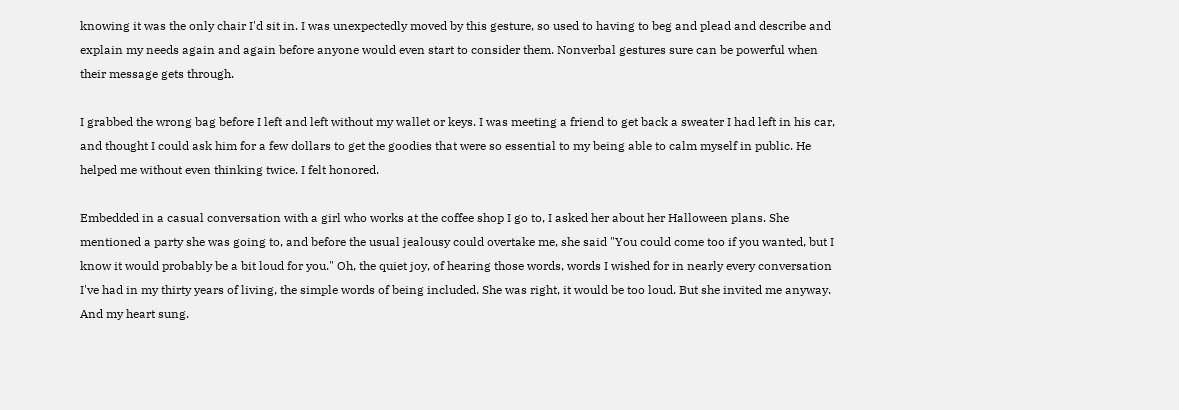knowing it was the only chair I'd sit in. I was unexpectedly moved by this gesture, so used to having to beg and plead and describe and explain my needs again and again before anyone would even start to consider them. Nonverbal gestures sure can be powerful when their message gets through.

I grabbed the wrong bag before I left and left without my wallet or keys. I was meeting a friend to get back a sweater I had left in his car, and thought I could ask him for a few dollars to get the goodies that were so essential to my being able to calm myself in public. He helped me without even thinking twice. I felt honored.

Embedded in a casual conversation with a girl who works at the coffee shop I go to, I asked her about her Halloween plans. She mentioned a party she was going to, and before the usual jealousy could overtake me, she said "You could come too if you wanted, but I know it would probably be a bit loud for you." Oh, the quiet joy, of hearing those words, words I wished for in nearly every conversation I've had in my thirty years of living, the simple words of being included. She was right, it would be too loud. But she invited me anyway. And my heart sung.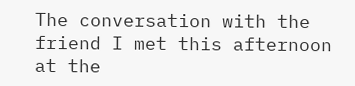The conversation with the friend I met this afternoon at the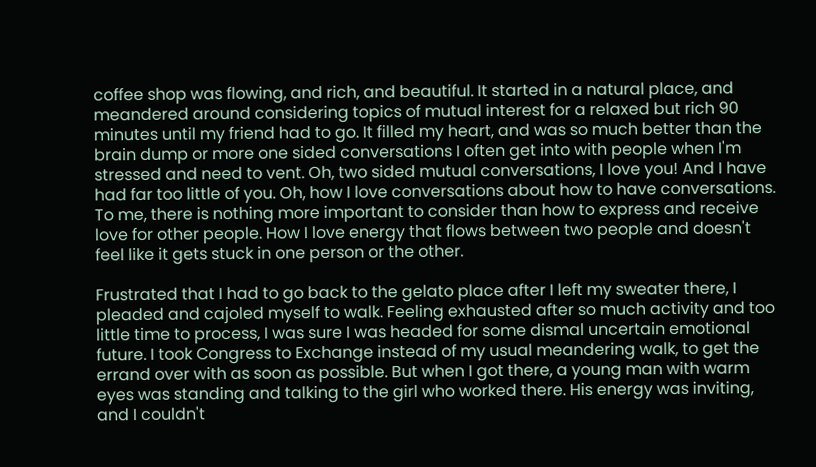coffee shop was flowing, and rich, and beautiful. It started in a natural place, and meandered around considering topics of mutual interest for a relaxed but rich 90 minutes until my friend had to go. It filled my heart, and was so much better than the brain dump or more one sided conversations I often get into with people when I'm stressed and need to vent. Oh, two sided mutual conversations, I love you! And I have had far too little of you. Oh, how I love conversations about how to have conversations. To me, there is nothing more important to consider than how to express and receive love for other people. How I love energy that flows between two people and doesn't feel like it gets stuck in one person or the other.

Frustrated that I had to go back to the gelato place after I left my sweater there, I pleaded and cajoled myself to walk. Feeling exhausted after so much activity and too little time to process, I was sure I was headed for some dismal uncertain emotional future. I took Congress to Exchange instead of my usual meandering walk, to get the errand over with as soon as possible. But when I got there, a young man with warm eyes was standing and talking to the girl who worked there. His energy was inviting, and I couldn't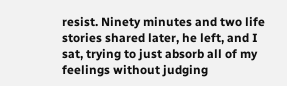resist. Ninety minutes and two life stories shared later, he left, and I sat, trying to just absorb all of my feelings without judging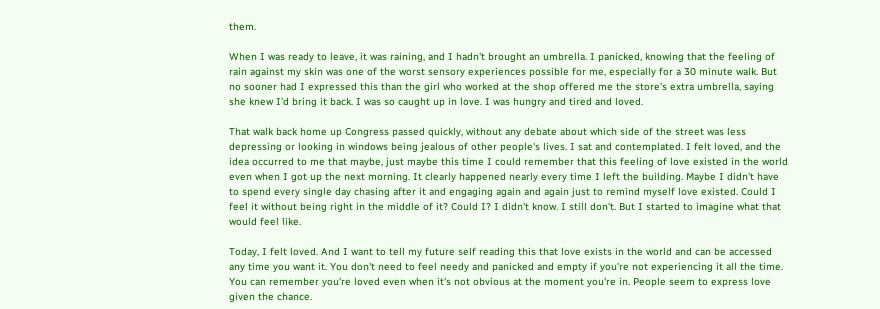them.

When I was ready to leave, it was raining, and I hadn't brought an umbrella. I panicked, knowing that the feeling of rain against my skin was one of the worst sensory experiences possible for me, especially for a 30 minute walk. But no sooner had I expressed this than the girl who worked at the shop offered me the store's extra umbrella, saying she knew I'd bring it back. I was so caught up in love. I was hungry and tired and loved.

That walk back home up Congress passed quickly, without any debate about which side of the street was less depressing or looking in windows being jealous of other people's lives. I sat and contemplated. I felt loved, and the idea occurred to me that maybe, just maybe this time I could remember that this feeling of love existed in the world even when I got up the next morning. It clearly happened nearly every time I left the building. Maybe I didn't have to spend every single day chasing after it and engaging again and again just to remind myself love existed. Could I feel it without being right in the middle of it? Could I? I didn't know. I still don't. But I started to imagine what that would feel like.

Today, I felt loved. And I want to tell my future self reading this that love exists in the world and can be accessed any time you want it. You don't need to feel needy and panicked and empty if you're not experiencing it all the time. You can remember you're loved even when it's not obvious at the moment you're in. People seem to express love given the chance.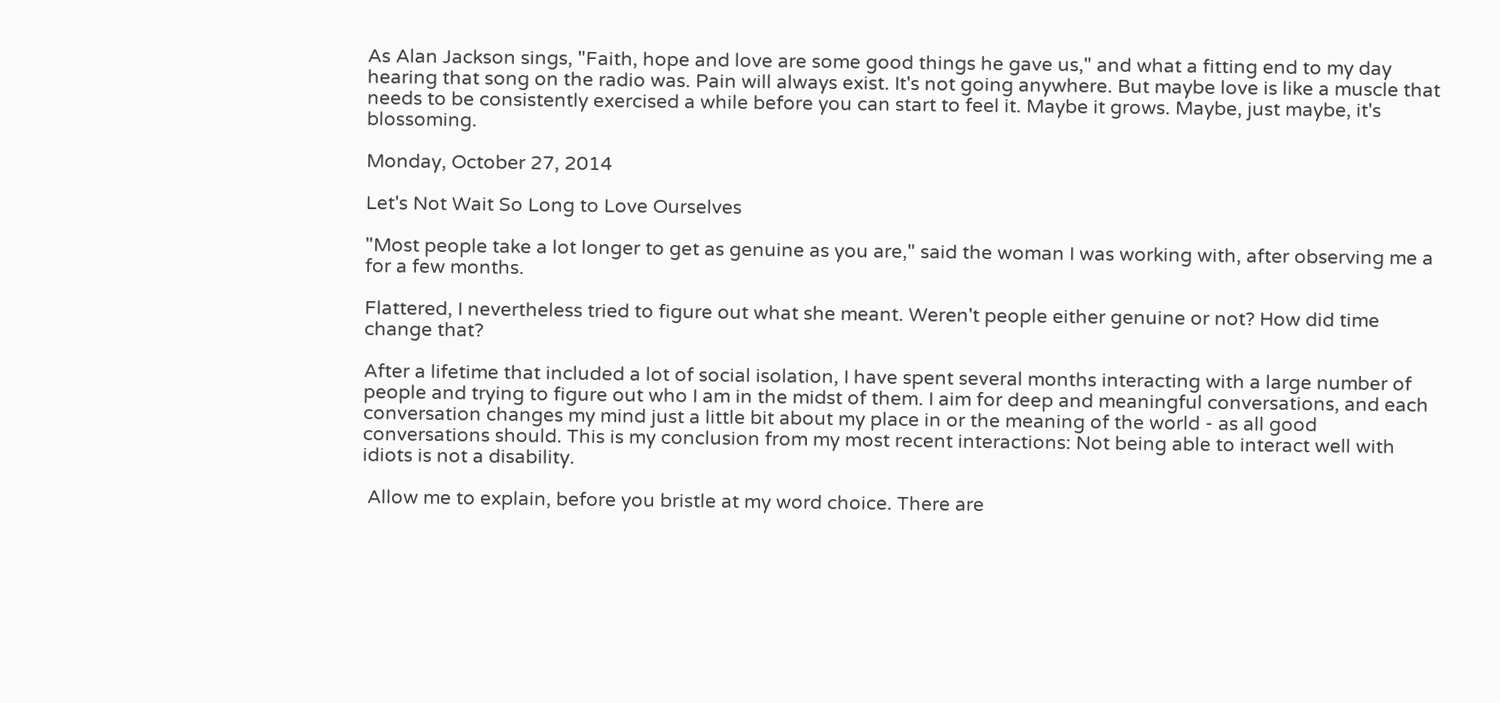As Alan Jackson sings, "Faith, hope and love are some good things he gave us," and what a fitting end to my day hearing that song on the radio was. Pain will always exist. It's not going anywhere. But maybe love is like a muscle that needs to be consistently exercised a while before you can start to feel it. Maybe it grows. Maybe, just maybe, it's blossoming.

Monday, October 27, 2014

Let's Not Wait So Long to Love Ourselves

"Most people take a lot longer to get as genuine as you are," said the woman I was working with, after observing me a for a few months.

Flattered, I nevertheless tried to figure out what she meant. Weren't people either genuine or not? How did time change that?

After a lifetime that included a lot of social isolation, I have spent several months interacting with a large number of people and trying to figure out who I am in the midst of them. I aim for deep and meaningful conversations, and each conversation changes my mind just a little bit about my place in or the meaning of the world - as all good conversations should. This is my conclusion from my most recent interactions: Not being able to interact well with idiots is not a disability.

 Allow me to explain, before you bristle at my word choice. There are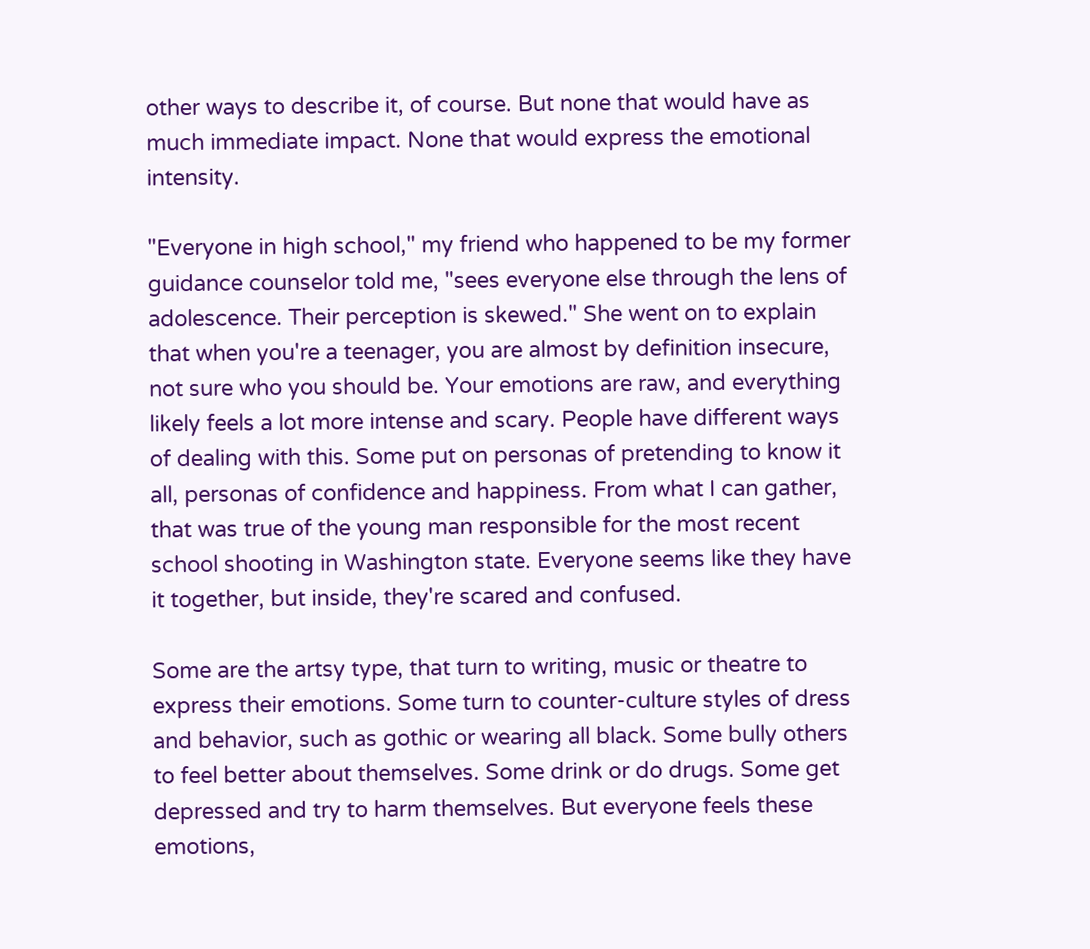other ways to describe it, of course. But none that would have as much immediate impact. None that would express the emotional intensity.

"Everyone in high school," my friend who happened to be my former guidance counselor told me, "sees everyone else through the lens of adolescence. Their perception is skewed." She went on to explain that when you're a teenager, you are almost by definition insecure, not sure who you should be. Your emotions are raw, and everything likely feels a lot more intense and scary. People have different ways of dealing with this. Some put on personas of pretending to know it all, personas of confidence and happiness. From what I can gather, that was true of the young man responsible for the most recent school shooting in Washington state. Everyone seems like they have it together, but inside, they're scared and confused.

Some are the artsy type, that turn to writing, music or theatre to express their emotions. Some turn to counter-culture styles of dress and behavior, such as gothic or wearing all black. Some bully others to feel better about themselves. Some drink or do drugs. Some get depressed and try to harm themselves. But everyone feels these emotions,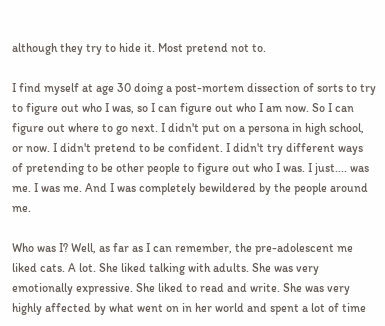although they try to hide it. Most pretend not to.

I find myself at age 30 doing a post-mortem dissection of sorts to try to figure out who I was, so I can figure out who I am now. So I can figure out where to go next. I didn't put on a persona in high school, or now. I didn't pretend to be confident. I didn't try different ways of pretending to be other people to figure out who I was. I just.... was me. I was me. And I was completely bewildered by the people around me.

Who was I? Well, as far as I can remember, the pre-adolescent me liked cats. A lot. She liked talking with adults. She was very emotionally expressive. She liked to read and write. She was very highly affected by what went on in her world and spent a lot of time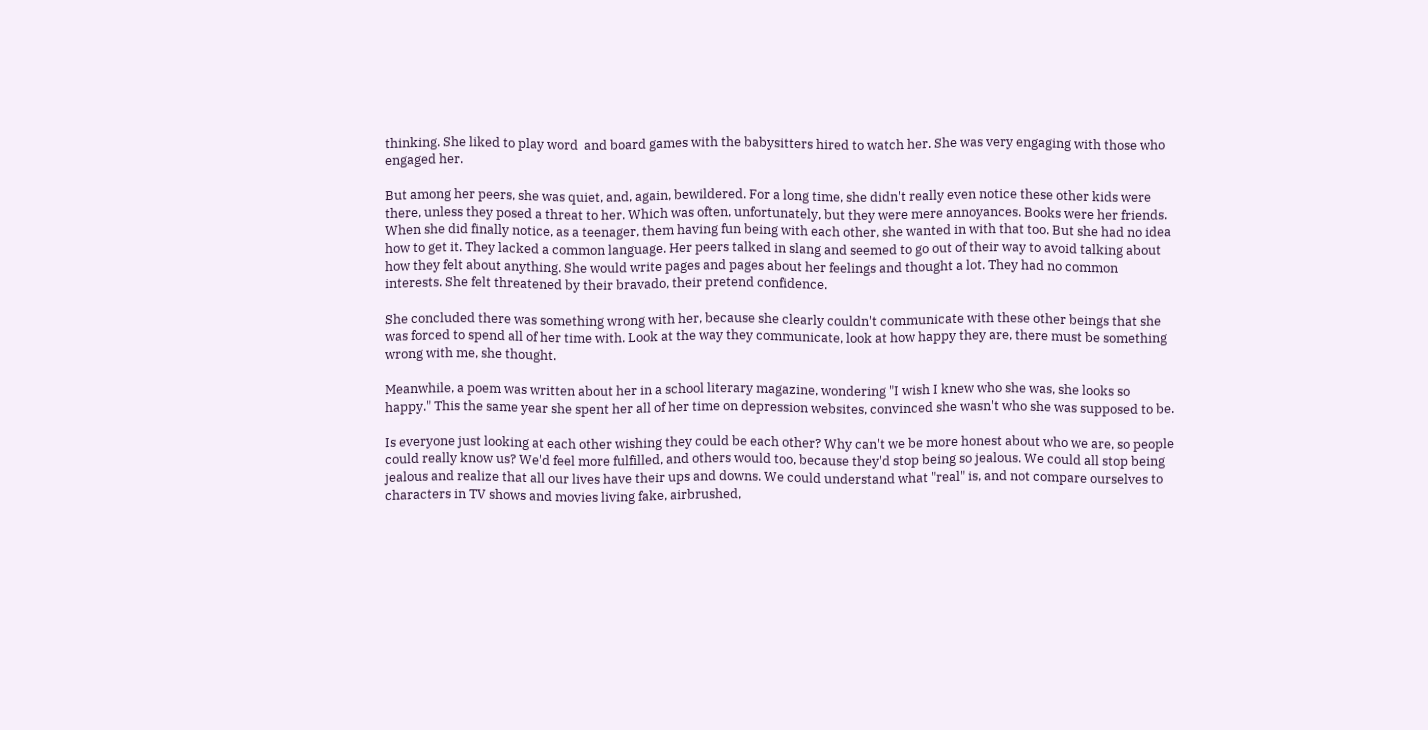thinking. She liked to play word  and board games with the babysitters hired to watch her. She was very engaging with those who engaged her.

But among her peers, she was quiet, and, again, bewildered. For a long time, she didn't really even notice these other kids were there, unless they posed a threat to her. Which was often, unfortunately, but they were mere annoyances. Books were her friends. When she did finally notice, as a teenager, them having fun being with each other, she wanted in with that too. But she had no idea how to get it. They lacked a common language. Her peers talked in slang and seemed to go out of their way to avoid talking about how they felt about anything. She would write pages and pages about her feelings and thought a lot. They had no common interests. She felt threatened by their bravado, their pretend confidence.

She concluded there was something wrong with her, because she clearly couldn't communicate with these other beings that she was forced to spend all of her time with. Look at the way they communicate, look at how happy they are, there must be something wrong with me, she thought.

Meanwhile, a poem was written about her in a school literary magazine, wondering "I wish I knew who she was, she looks so happy." This the same year she spent her all of her time on depression websites, convinced she wasn't who she was supposed to be.

Is everyone just looking at each other wishing they could be each other? Why can't we be more honest about who we are, so people could really know us? We'd feel more fulfilled, and others would too, because they'd stop being so jealous. We could all stop being jealous and realize that all our lives have their ups and downs. We could understand what "real" is, and not compare ourselves to characters in TV shows and movies living fake, airbrushed,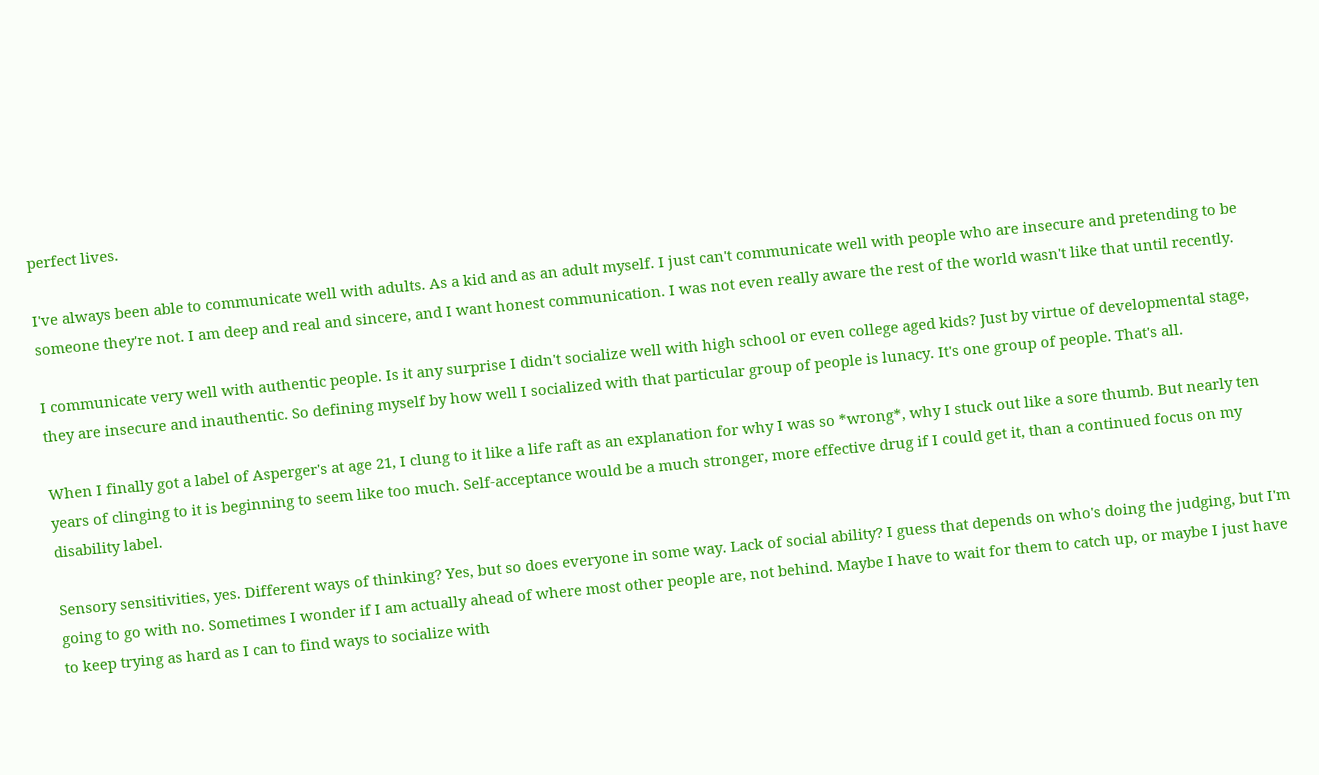perfect lives.

I've always been able to communicate well with adults. As a kid and as an adult myself. I just can't communicate well with people who are insecure and pretending to be someone they're not. I am deep and real and sincere, and I want honest communication. I was not even really aware the rest of the world wasn't like that until recently.

I communicate very well with authentic people. Is it any surprise I didn't socialize well with high school or even college aged kids? Just by virtue of developmental stage, they are insecure and inauthentic. So defining myself by how well I socialized with that particular group of people is lunacy. It's one group of people. That's all.

When I finally got a label of Asperger's at age 21, I clung to it like a life raft as an explanation for why I was so *wrong*, why I stuck out like a sore thumb. But nearly ten years of clinging to it is beginning to seem like too much. Self-acceptance would be a much stronger, more effective drug if I could get it, than a continued focus on my disability label.

Sensory sensitivities, yes. Different ways of thinking? Yes, but so does everyone in some way. Lack of social ability? I guess that depends on who's doing the judging, but I'm going to go with no. Sometimes I wonder if I am actually ahead of where most other people are, not behind. Maybe I have to wait for them to catch up, or maybe I just have to keep trying as hard as I can to find ways to socialize with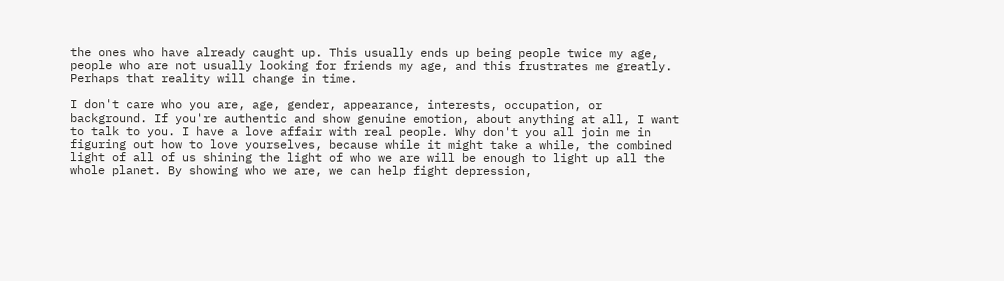the ones who have already caught up. This usually ends up being people twice my age, people who are not usually looking for friends my age, and this frustrates me greatly. Perhaps that reality will change in time.

I don't care who you are, age, gender, appearance, interests, occupation, or background. If you're authentic and show genuine emotion, about anything at all, I want to talk to you. I have a love affair with real people. Why don't you all join me in figuring out how to love yourselves, because while it might take a while, the combined light of all of us shining the light of who we are will be enough to light up all the whole planet. By showing who we are, we can help fight depression,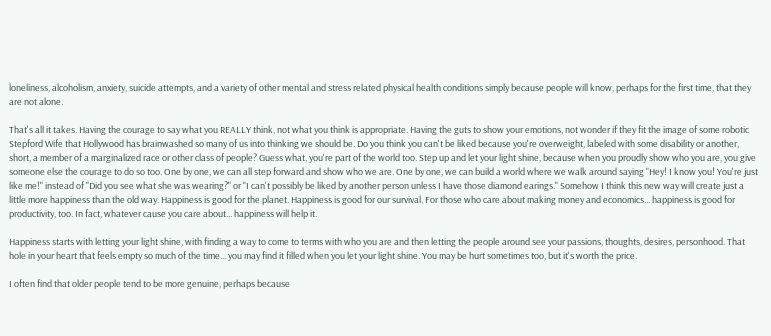loneliness, alcoholism, anxiety, suicide attempts, and a variety of other mental and stress related physical health conditions simply because people will know, perhaps for the first time, that they are not alone.

That's all it takes. Having the courage to say what you REALLY think, not what you think is appropriate. Having the guts to show your emotions, not wonder if they fit the image of some robotic Stepford Wife that Hollywood has brainwashed so many of us into thinking we should be. Do you think you can't be liked because you're overweight, labeled with some disability or another, short, a member of a marginalized race or other class of people? Guess what, you're part of the world too. Step up and let your light shine, because when you proudly show who you are, you give someone else the courage to do so too. One by one, we can all step forward and show who we are. One by one, we can build a world where we walk around saying "Hey! I know you! You're just like me!" instead of "Did you see what she was wearing?" or "I can't possibly be liked by another person unless I have those diamond earings." Somehow I think this new way will create just a little more happiness than the old way. Happiness is good for the planet. Happiness is good for our survival. For those who care about making money and economics... happiness is good for productivity, too. In fact, whatever cause you care about... happiness will help it.

Happiness starts with letting your light shine, with finding a way to come to terms with who you are and then letting the people around see your passions, thoughts, desires, personhood. That hole in your heart that feels empty so much of the time... you may find it filled when you let your light shine. You may be hurt sometimes too, but it's worth the price.

I often find that older people tend to be more genuine, perhaps because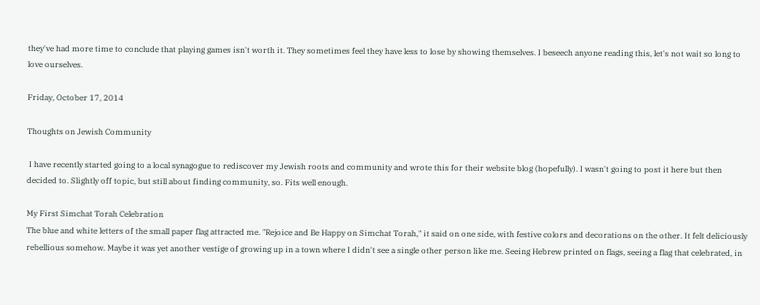they've had more time to conclude that playing games isn't worth it. They sometimes feel they have less to lose by showing themselves. I beseech anyone reading this, let's not wait so long to love ourselves.

Friday, October 17, 2014

Thoughts on Jewish Community

 I have recently started going to a local synagogue to rediscover my Jewish roots and community and wrote this for their website blog (hopefully). I wasn't going to post it here but then decided to. Slightly off topic, but still about finding community, so. Fits well enough.

My First Simchat Torah Celebration
The blue and white letters of the small paper flag attracted me. "Rejoice and Be Happy on Simchat Torah," it said on one side, with festive colors and decorations on the other. It felt deliciously rebellious somehow. Maybe it was yet another vestige of growing up in a town where I didn't see a single other person like me. Seeing Hebrew printed on flags, seeing a flag that celebrated, in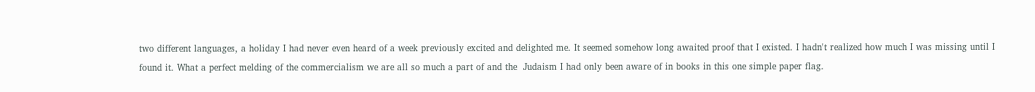two different languages, a holiday I had never even heard of a week previously excited and delighted me. It seemed somehow long awaited proof that I existed. I hadn't realized how much I was missing until I found it. What a perfect melding of the commercialism we are all so much a part of and the  Judaism I had only been aware of in books in this one simple paper flag.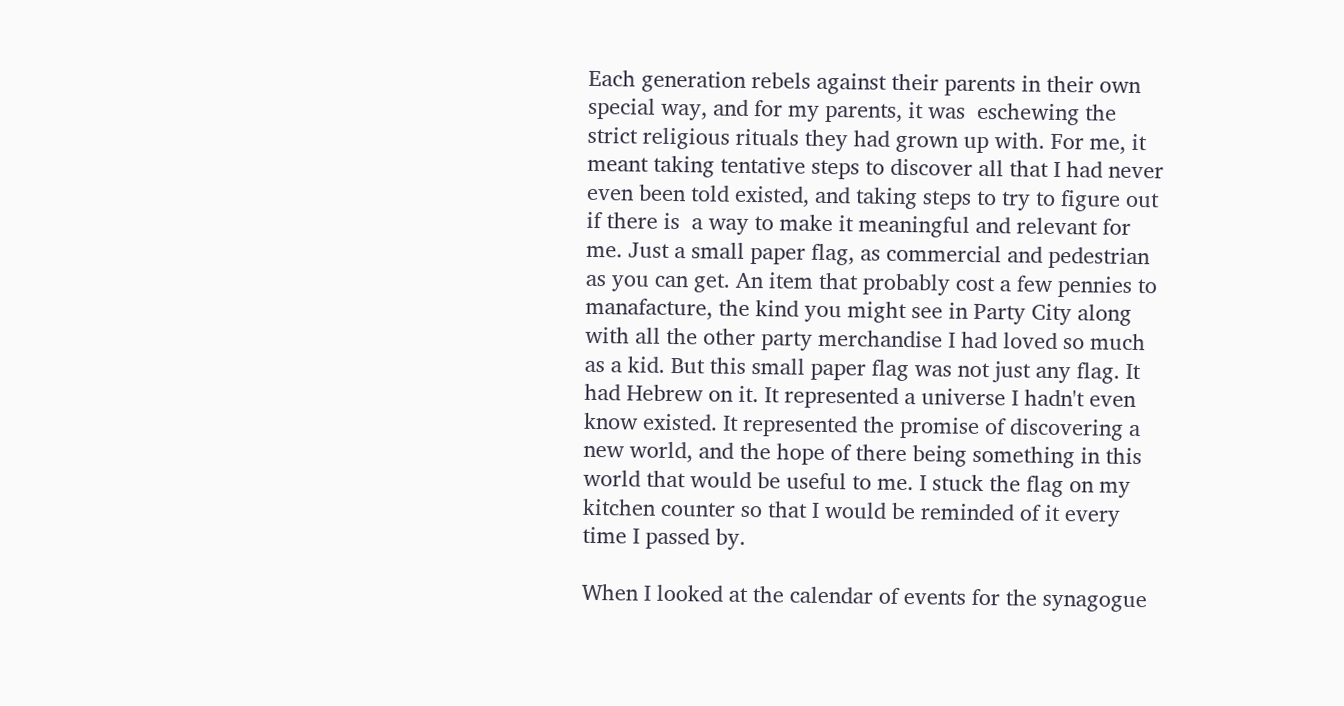Each generation rebels against their parents in their own special way, and for my parents, it was  eschewing the strict religious rituals they had grown up with. For me, it meant taking tentative steps to discover all that I had never even been told existed, and taking steps to try to figure out if there is  a way to make it meaningful and relevant for me. Just a small paper flag, as commercial and pedestrian as you can get. An item that probably cost a few pennies to manafacture, the kind you might see in Party City along with all the other party merchandise I had loved so much as a kid. But this small paper flag was not just any flag. It had Hebrew on it. It represented a universe I hadn't even know existed. It represented the promise of discovering a new world, and the hope of there being something in this world that would be useful to me. I stuck the flag on my kitchen counter so that I would be reminded of it every time I passed by.

When I looked at the calendar of events for the synagogue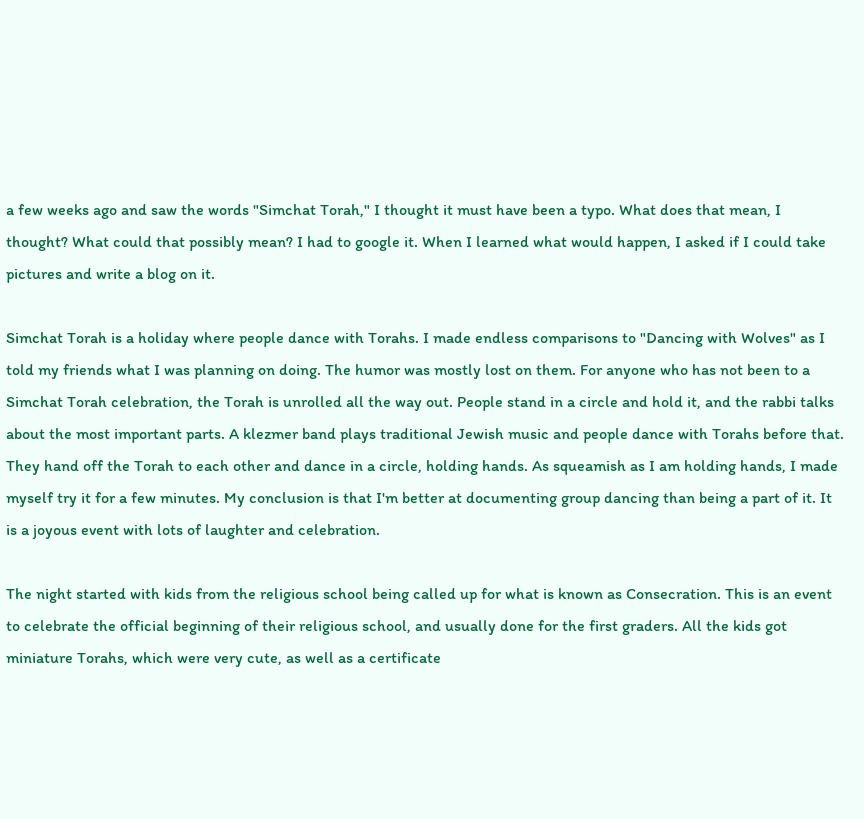a few weeks ago and saw the words "Simchat Torah," I thought it must have been a typo. What does that mean, I thought? What could that possibly mean? I had to google it. When I learned what would happen, I asked if I could take pictures and write a blog on it.

Simchat Torah is a holiday where people dance with Torahs. I made endless comparisons to "Dancing with Wolves" as I told my friends what I was planning on doing. The humor was mostly lost on them. For anyone who has not been to a Simchat Torah celebration, the Torah is unrolled all the way out. People stand in a circle and hold it, and the rabbi talks about the most important parts. A klezmer band plays traditional Jewish music and people dance with Torahs before that. They hand off the Torah to each other and dance in a circle, holding hands. As squeamish as I am holding hands, I made myself try it for a few minutes. My conclusion is that I'm better at documenting group dancing than being a part of it. It is a joyous event with lots of laughter and celebration.

The night started with kids from the religious school being called up for what is known as Consecration. This is an event to celebrate the official beginning of their religious school, and usually done for the first graders. All the kids got miniature Torahs, which were very cute, as well as a certificate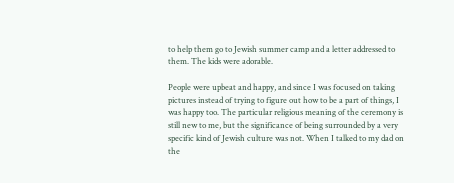to help them go to Jewish summer camp and a letter addressed to them. The kids were adorable.

People were upbeat and happy, and since I was focused on taking pictures instead of trying to figure out how to be a part of things, I was happy too. The particular religious meaning of the ceremony is still new to me, but the significance of being surrounded by a very specific kind of Jewish culture was not. When I talked to my dad on the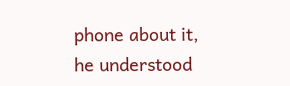phone about it, he understood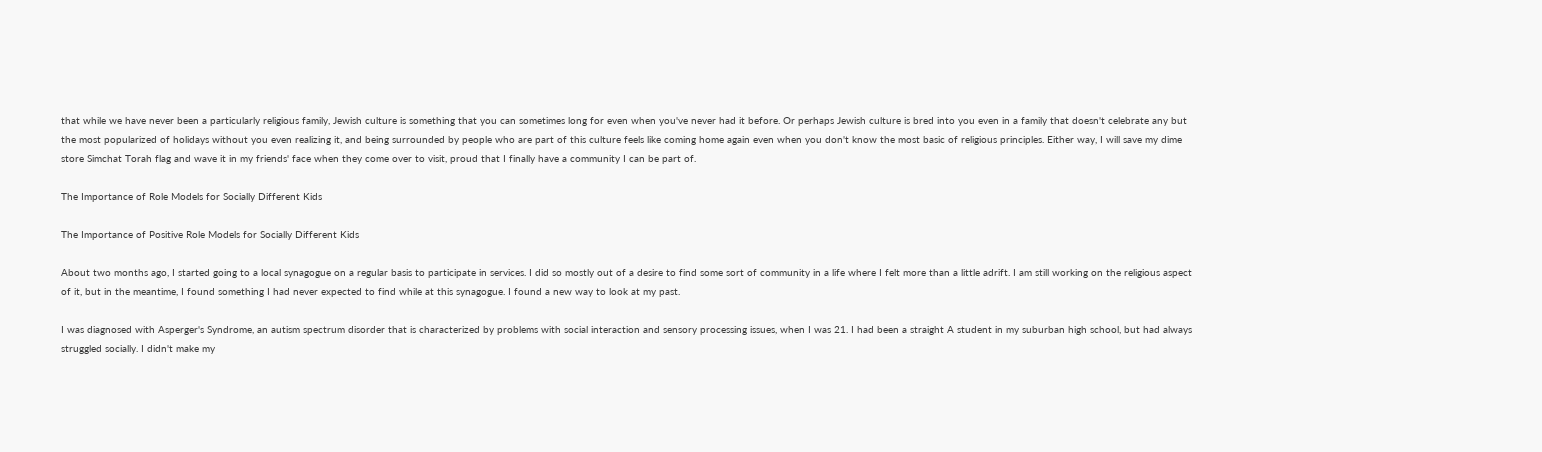that while we have never been a particularly religious family, Jewish culture is something that you can sometimes long for even when you've never had it before. Or perhaps Jewish culture is bred into you even in a family that doesn't celebrate any but the most popularized of holidays without you even realizing it, and being surrounded by people who are part of this culture feels like coming home again even when you don't know the most basic of religious principles. Either way, I will save my dime store Simchat Torah flag and wave it in my friends' face when they come over to visit, proud that I finally have a community I can be part of.

The Importance of Role Models for Socially Different Kids

The Importance of Positive Role Models for Socially Different Kids

About two months ago, I started going to a local synagogue on a regular basis to participate in services. I did so mostly out of a desire to find some sort of community in a life where I felt more than a little adrift. I am still working on the religious aspect of it, but in the meantime, I found something I had never expected to find while at this synagogue. I found a new way to look at my past.

I was diagnosed with Asperger's Syndrome, an autism spectrum disorder that is characterized by problems with social interaction and sensory processing issues, when I was 21. I had been a straight A student in my suburban high school, but had always struggled socially. I didn't make my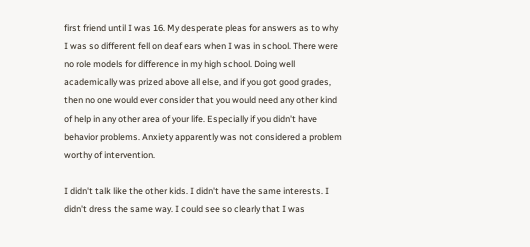first friend until I was 16. My desperate pleas for answers as to why I was so different fell on deaf ears when I was in school. There were no role models for difference in my high school. Doing well academically was prized above all else, and if you got good grades, then no one would ever consider that you would need any other kind of help in any other area of your life. Especially if you didn't have behavior problems. Anxiety apparently was not considered a problem worthy of intervention.

I didn't talk like the other kids. I didn't have the same interests. I didn't dress the same way. I could see so clearly that I was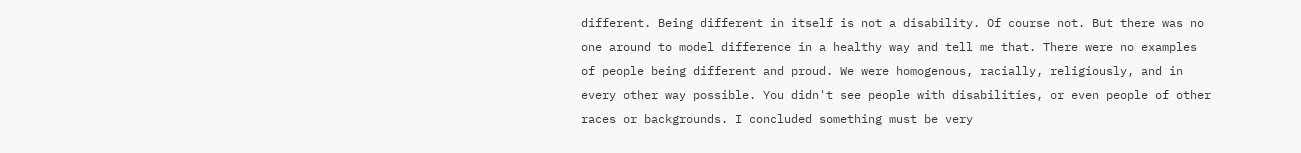different. Being different in itself is not a disability. Of course not. But there was no one around to model difference in a healthy way and tell me that. There were no examples of people being different and proud. We were homogenous, racially, religiously, and in every other way possible. You didn't see people with disabilities, or even people of other races or backgrounds. I concluded something must be very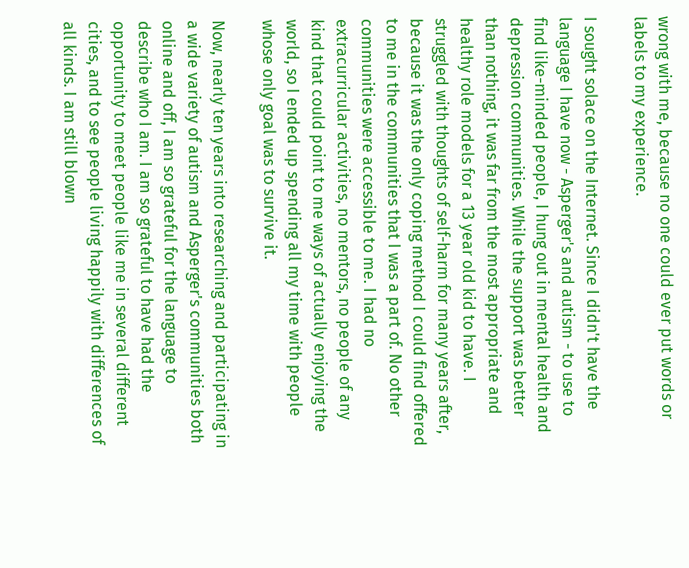wrong with me, because no one could ever put words or labels to my experience.

I sought solace on the Internet. Since I didn't have the language I have now - Asperger's and autism - to use to find like-minded people, I hung out in mental health and depression communities. While the support was better than nothing, it was far from the most appropriate and healthy role models for a 13 year old kid to have. I struggled with thoughts of self-harm for many years after, because it was the only coping method I could find offered to me in the communities that I was a part of. No other communities were accessible to me. I had no extracurricular activities, no mentors, no people of any kind that could point to me ways of actually enjoying the world, so I ended up spending all my time with people whose only goal was to survive it.

Now, nearly ten years into researching and participating in a wide variety of autism and Asperger's communities both online and off, I am so grateful for the language to describe who I am. I am so grateful to have had the opportunity to meet people like me in several different cities, and to see people living happily with differences of all kinds. I am still blown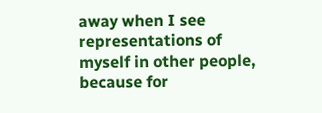away when I see representations of myself in other people, because for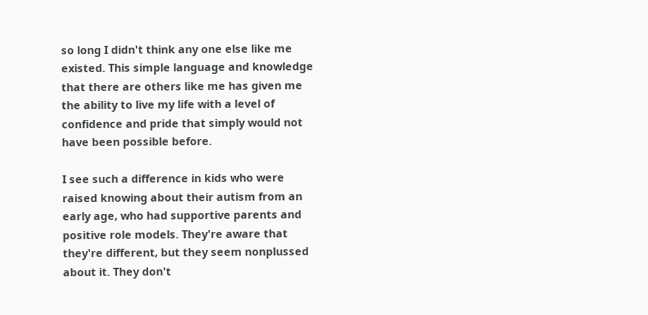so long I didn't think any one else like me existed. This simple language and knowledge that there are others like me has given me the ability to live my life with a level of confidence and pride that simply would not have been possible before.

I see such a difference in kids who were raised knowing about their autism from an early age, who had supportive parents and positive role models. They're aware that they're different, but they seem nonplussed about it. They don't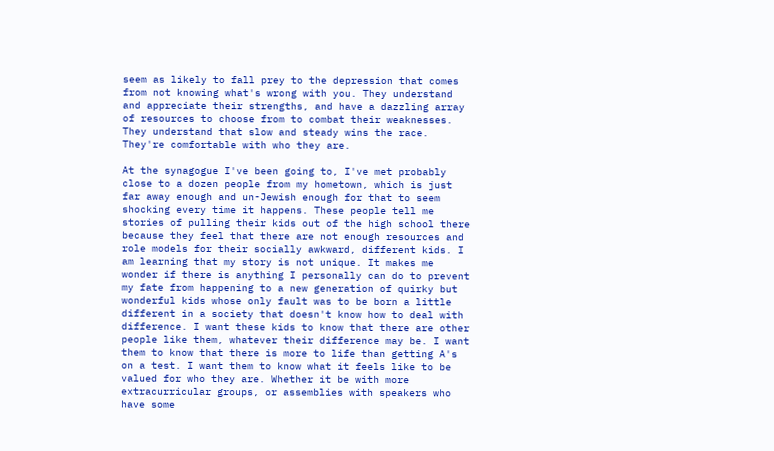seem as likely to fall prey to the depression that comes from not knowing what's wrong with you. They understand and appreciate their strengths, and have a dazzling array of resources to choose from to combat their weaknesses. They understand that slow and steady wins the race. They're comfortable with who they are.

At the synagogue I've been going to, I've met probably close to a dozen people from my hometown, which is just far away enough and un-Jewish enough for that to seem shocking every time it happens. These people tell me stories of pulling their kids out of the high school there because they feel that there are not enough resources and role models for their socially awkward, different kids. I am learning that my story is not unique. It makes me wonder if there is anything I personally can do to prevent my fate from happening to a new generation of quirky but wonderful kids whose only fault was to be born a little different in a society that doesn't know how to deal with difference. I want these kids to know that there are other people like them, whatever their difference may be. I want them to know that there is more to life than getting A's on a test. I want them to know what it feels like to be valued for who they are. Whether it be with more extracurricular groups, or assemblies with speakers who have some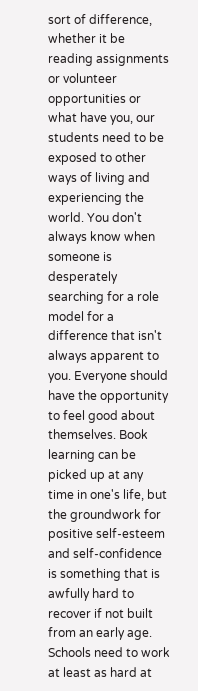sort of difference,  whether it be reading assignments or volunteer opportunities or what have you, our students need to be exposed to other ways of living and experiencing the world. You don't always know when someone is desperately searching for a role model for a difference that isn't always apparent to you. Everyone should have the opportunity to feel good about themselves. Book learning can be picked up at any time in one's life, but the groundwork for positive self-esteem and self-confidence is something that is awfully hard to recover if not built from an early age. Schools need to work at least as hard at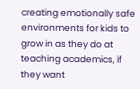creating emotionally safe environments for kids to grow in as they do at teaching academics, if they want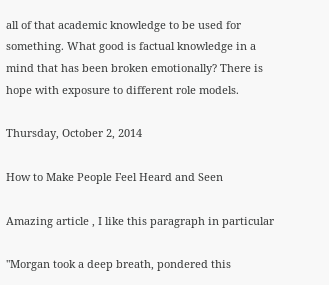all of that academic knowledge to be used for something. What good is factual knowledge in a mind that has been broken emotionally? There is hope with exposure to different role models.

Thursday, October 2, 2014

How to Make People Feel Heard and Seen

Amazing article , I like this paragraph in particular

"Morgan took a deep breath, pondered this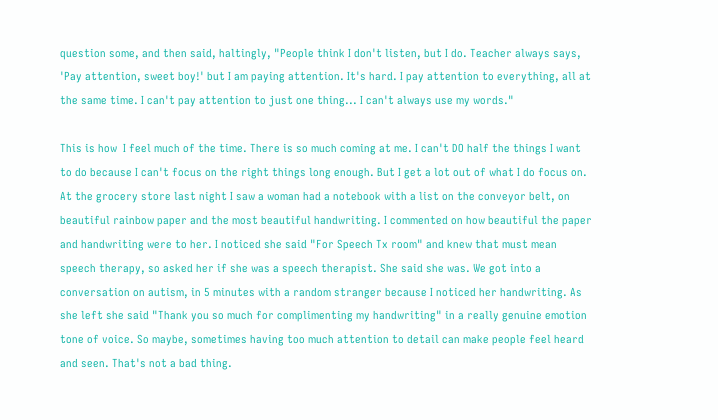question some, and then said, haltingly, "People think I don't listen, but I do. Teacher always says, 'Pay attention, sweet boy!' but I am paying attention. It's hard. I pay attention to everything, all at the same time. I can't pay attention to just one thing... I can't always use my words."

This is how  I feel much of the time. There is so much coming at me. I can't DO half the things I want to do because I can't focus on the right things long enough. But I get a lot out of what I do focus on. At the grocery store last night I saw a woman had a notebook with a list on the conveyor belt, on beautiful rainbow paper and the most beautiful handwriting. I commented on how beautiful the paper and handwriting were to her. I noticed she said "For Speech Tx room" and knew that must mean speech therapy, so asked her if she was a speech therapist. She said she was. We got into a conversation on autism, in 5 minutes with a random stranger because I noticed her handwriting. As she left she said "Thank you so much for complimenting my handwriting" in a really genuine emotion tone of voice. So maybe, sometimes having too much attention to detail can make people feel heard and seen. That's not a bad thing.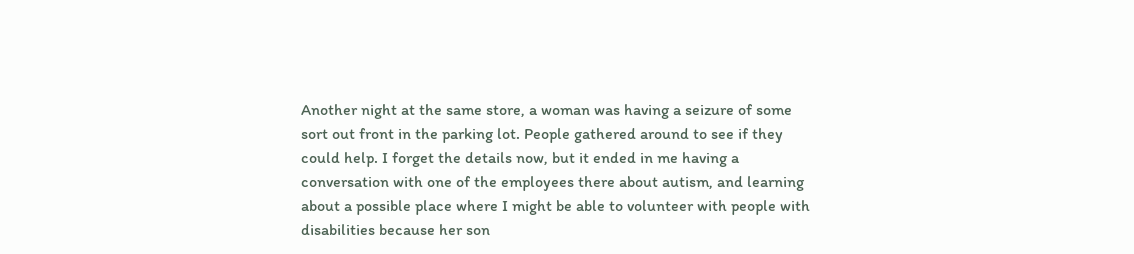Another night at the same store, a woman was having a seizure of some sort out front in the parking lot. People gathered around to see if they could help. I forget the details now, but it ended in me having a conversation with one of the employees there about autism, and learning about a possible place where I might be able to volunteer with people with disabilities because her son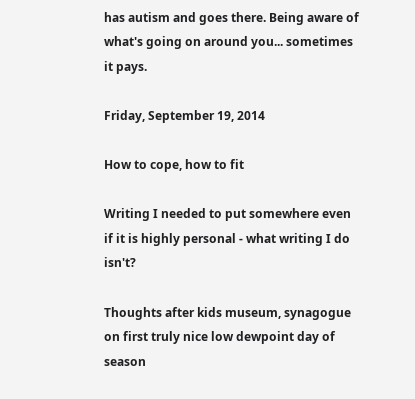has autism and goes there. Being aware of what's going on around you... sometimes it pays.

Friday, September 19, 2014

How to cope, how to fit

Writing I needed to put somewhere even if it is highly personal - what writing I do isn't?

Thoughts after kids museum, synagogue on first truly nice low dewpoint day of season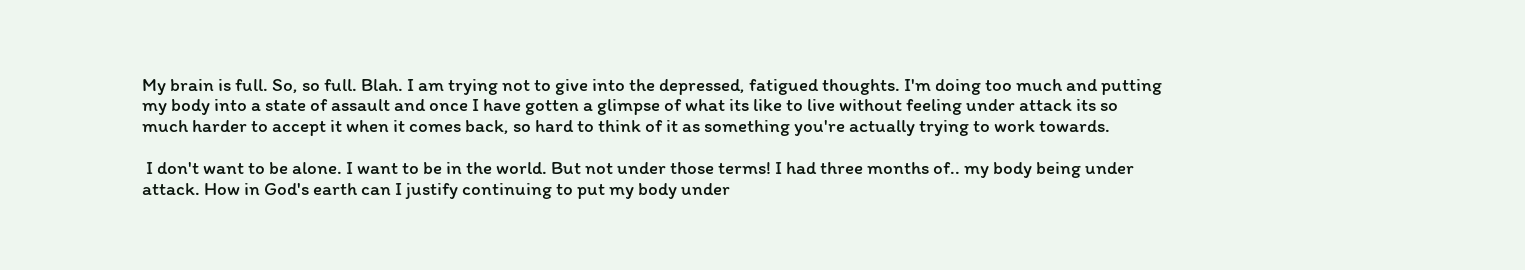My brain is full. So, so full. Blah. I am trying not to give into the depressed, fatigued thoughts. I'm doing too much and putting my body into a state of assault and once I have gotten a glimpse of what its like to live without feeling under attack its so much harder to accept it when it comes back, so hard to think of it as something you're actually trying to work towards.

 I don't want to be alone. I want to be in the world. But not under those terms! I had three months of.. my body being under attack. How in God's earth can I justify continuing to put my body under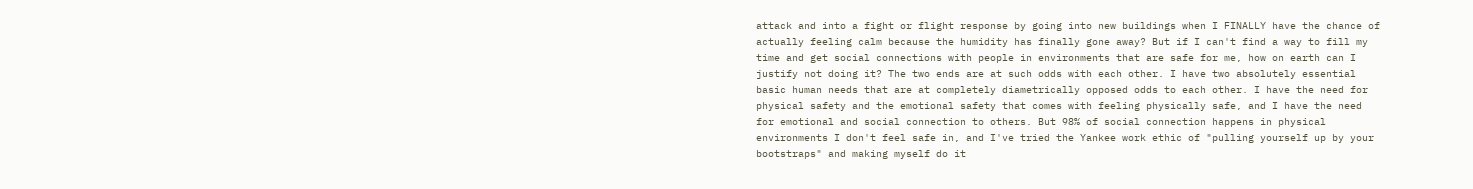attack and into a fight or flight response by going into new buildings when I FINALLY have the chance of actually feeling calm because the humidity has finally gone away? But if I can't find a way to fill my time and get social connections with people in environments that are safe for me, how on earth can I justify not doing it? The two ends are at such odds with each other. I have two absolutely essential basic human needs that are at completely diametrically opposed odds to each other. I have the need for physical safety and the emotional safety that comes with feeling physically safe, and I have the need for emotional and social connection to others. But 98% of social connection happens in physical environments I don't feel safe in, and I've tried the Yankee work ethic of "pulling yourself up by your bootstraps" and making myself do it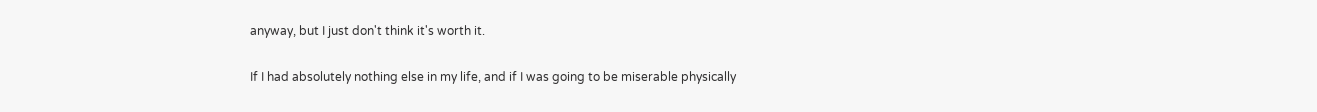anyway, but I just don't think it's worth it.

If I had absolutely nothing else in my life, and if I was going to be miserable physically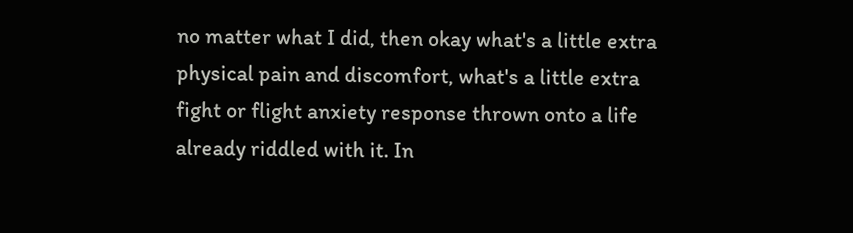no matter what I did, then okay what's a little extra physical pain and discomfort, what's a little extra fight or flight anxiety response thrown onto a life already riddled with it. In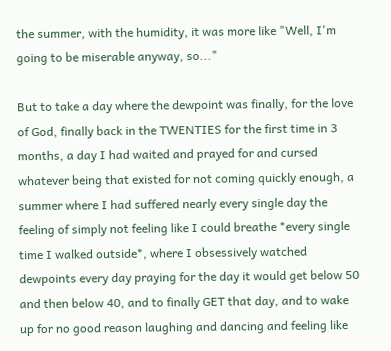the summer, with the humidity, it was more like "Well, I'm going to be miserable anyway, so..."

But to take a day where the dewpoint was finally, for the love of God, finally back in the TWENTIES for the first time in 3 months, a day I had waited and prayed for and cursed whatever being that existed for not coming quickly enough, a summer where I had suffered nearly every single day the feeling of simply not feeling like I could breathe *every single time I walked outside*, where I obsessively watched dewpoints every day praying for the day it would get below 50 and then below 40, and to finally GET that day, and to wake up for no good reason laughing and dancing and feeling like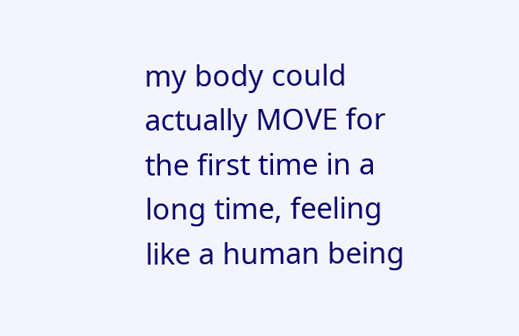my body could actually MOVE for the first time in a long time, feeling like a human being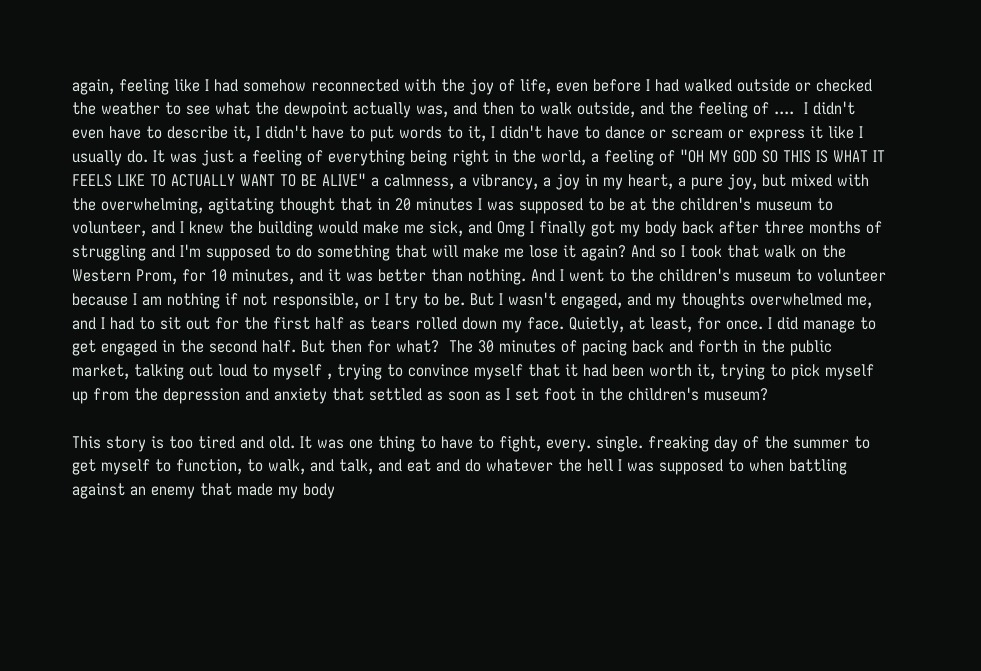again, feeling like I had somehow reconnected with the joy of life, even before I had walked outside or checked the weather to see what the dewpoint actually was, and then to walk outside, and the feeling of ....  I didn't even have to describe it, I didn't have to put words to it, I didn't have to dance or scream or express it like I usually do. It was just a feeling of everything being right in the world, a feeling of "OH MY GOD SO THIS IS WHAT IT FEELS LIKE TO ACTUALLY WANT TO BE ALIVE" a calmness, a vibrancy, a joy in my heart, a pure joy, but mixed with the overwhelming, agitating thought that in 20 minutes I was supposed to be at the children's museum to volunteer, and I knew the building would make me sick, and Omg I finally got my body back after three months of struggling and I'm supposed to do something that will make me lose it again? And so I took that walk on the Western Prom, for 10 minutes, and it was better than nothing. And I went to the children's museum to volunteer because I am nothing if not responsible, or I try to be. But I wasn't engaged, and my thoughts overwhelmed me, and I had to sit out for the first half as tears rolled down my face. Quietly, at least, for once. I did manage to get engaged in the second half. But then for what?  The 30 minutes of pacing back and forth in the public market, talking out loud to myself , trying to convince myself that it had been worth it, trying to pick myself up from the depression and anxiety that settled as soon as I set foot in the children's museum?

This story is too tired and old. It was one thing to have to fight, every. single. freaking day of the summer to get myself to function, to walk, and talk, and eat and do whatever the hell I was supposed to when battling against an enemy that made my body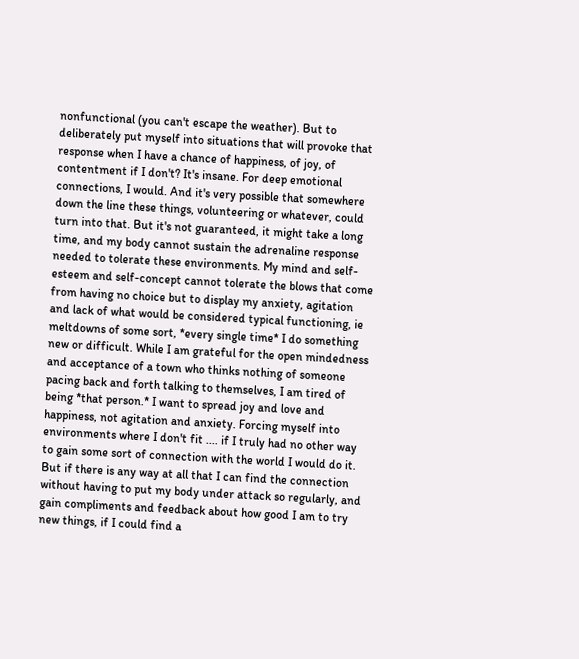nonfunctional (you can't escape the weather). But to deliberately put myself into situations that will provoke that response when I have a chance of happiness, of joy, of contentment if I don't? It's insane. For deep emotional connections, I would. And it's very possible that somewhere down the line these things, volunteering or whatever, could turn into that. But it's not guaranteed, it might take a long time, and my body cannot sustain the adrenaline response needed to tolerate these environments. My mind and self-esteem and self-concept cannot tolerate the blows that come from having no choice but to display my anxiety, agitation and lack of what would be considered typical functioning, ie meltdowns of some sort, *every single time* I do something new or difficult. While I am grateful for the open mindedness and acceptance of a town who thinks nothing of someone pacing back and forth talking to themselves, I am tired of being *that person.* I want to spread joy and love and happiness, not agitation and anxiety. Forcing myself into environments where I don't fit .... if I truly had no other way to gain some sort of connection with the world I would do it. But if there is any way at all that I can find the connection without having to put my body under attack so regularly, and gain compliments and feedback about how good I am to try new things, if I could find a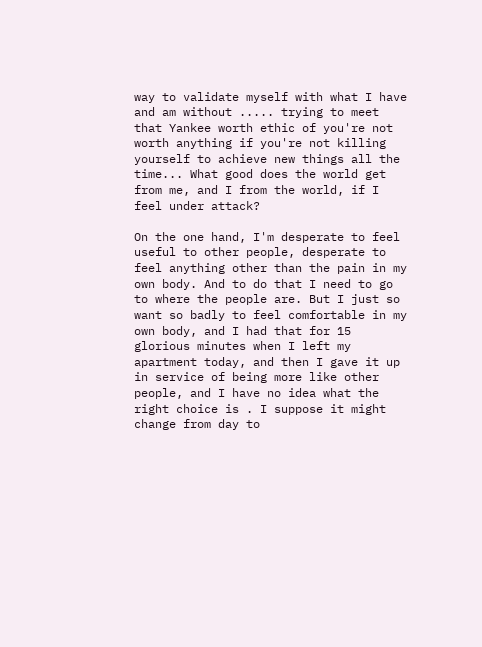way to validate myself with what I have and am without ..... trying to meet that Yankee worth ethic of you're not worth anything if you're not killing yourself to achieve new things all the time... What good does the world get from me, and I from the world, if I feel under attack?

On the one hand, I'm desperate to feel useful to other people, desperate to feel anything other than the pain in my own body. And to do that I need to go to where the people are. But I just so want so badly to feel comfortable in my own body, and I had that for 15 glorious minutes when I left my apartment today, and then I gave it up in service of being more like other people, and I have no idea what the right choice is . I suppose it might change from day to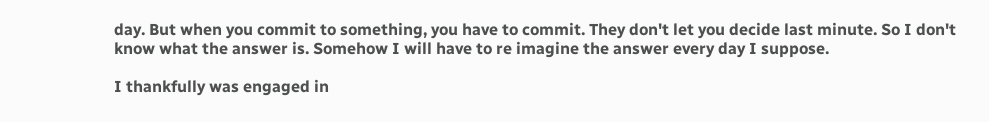day. But when you commit to something, you have to commit. They don't let you decide last minute. So I don't know what the answer is. Somehow I will have to re imagine the answer every day I suppose.

I thankfully was engaged in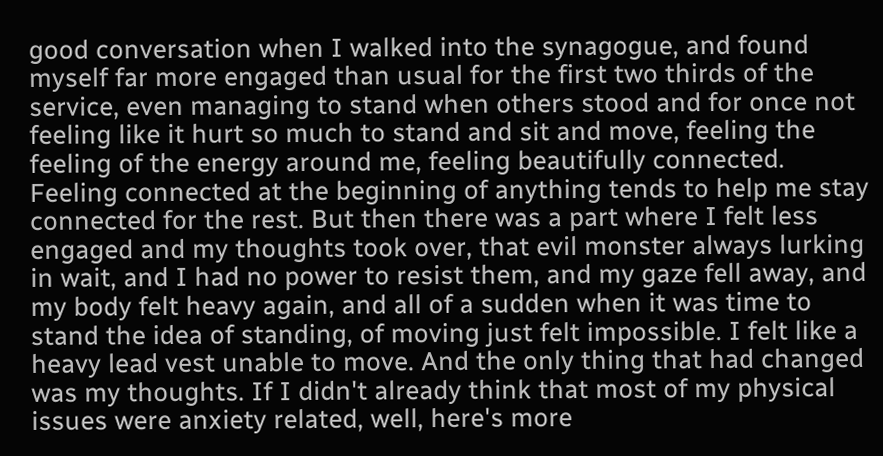good conversation when I walked into the synagogue, and found myself far more engaged than usual for the first two thirds of the service, even managing to stand when others stood and for once not feeling like it hurt so much to stand and sit and move, feeling the feeling of the energy around me, feeling beautifully connected. Feeling connected at the beginning of anything tends to help me stay connected for the rest. But then there was a part where I felt less engaged and my thoughts took over, that evil monster always lurking in wait, and I had no power to resist them, and my gaze fell away, and my body felt heavy again, and all of a sudden when it was time to stand the idea of standing, of moving just felt impossible. I felt like a heavy lead vest unable to move. And the only thing that had changed was my thoughts. If I didn't already think that most of my physical issues were anxiety related, well, here's more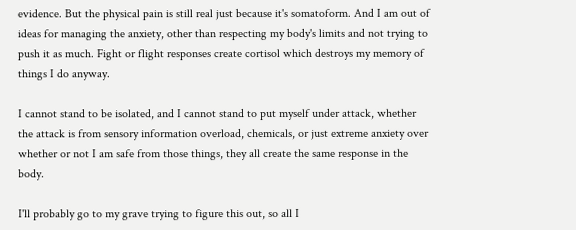evidence. But the physical pain is still real just because it's somatoform. And I am out of ideas for managing the anxiety, other than respecting my body's limits and not trying to push it as much. Fight or flight responses create cortisol which destroys my memory of things I do anyway.

I cannot stand to be isolated, and I cannot stand to put myself under attack, whether the attack is from sensory information overload, chemicals, or just extreme anxiety over whether or not I am safe from those things, they all create the same response in the body.

I'll probably go to my grave trying to figure this out, so all I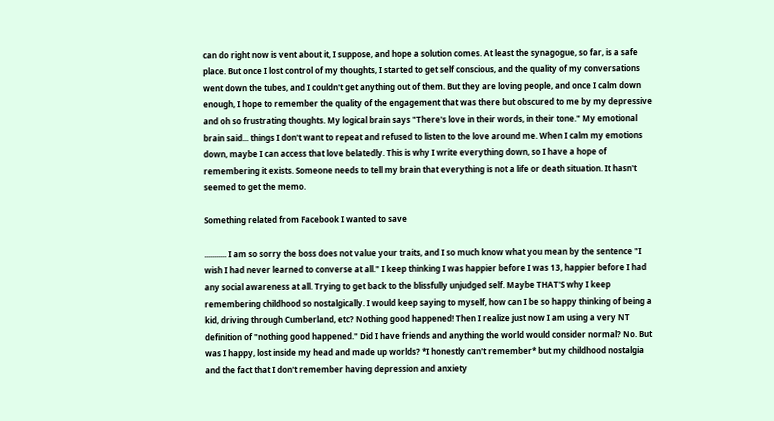can do right now is vent about it, I suppose, and hope a solution comes. At least the synagogue, so far, is a safe place. But once I lost control of my thoughts, I started to get self conscious, and the quality of my conversations went down the tubes, and I couldn't get anything out of them. But they are loving people, and once I calm down enough, I hope to remember the quality of the engagement that was there but obscured to me by my depressive and oh so frustrating thoughts. My logical brain says "There's love in their words, in their tone." My emotional brain said... things I don't want to repeat and refused to listen to the love around me. When I calm my emotions down, maybe I can access that love belatedly. This is why I write everything down, so I have a hope of remembering it exists. Someone needs to tell my brain that everything is not a life or death situation. It hasn't seemed to get the memo.

Something related from Facebook I wanted to save

........... I am so sorry the boss does not value your traits, and I so much know what you mean by the sentence "I wish I had never learned to converse at all." I keep thinking I was happier before I was 13, happier before I had any social awareness at all. Trying to get back to the blissfully unjudged self. Maybe THAT'S why I keep remembering childhood so nostalgically. I would keep saying to myself, how can I be so happy thinking of being a kid, driving through Cumberland, etc? Nothing good happened! Then I realize just now I am using a very NT definition of "nothing good happened." Did I have friends and anything the world would consider normal? No. But was I happy, lost inside my head and made up worlds? *I honestly can't remember* but my childhood nostalgia and the fact that I don't remember having depression and anxiety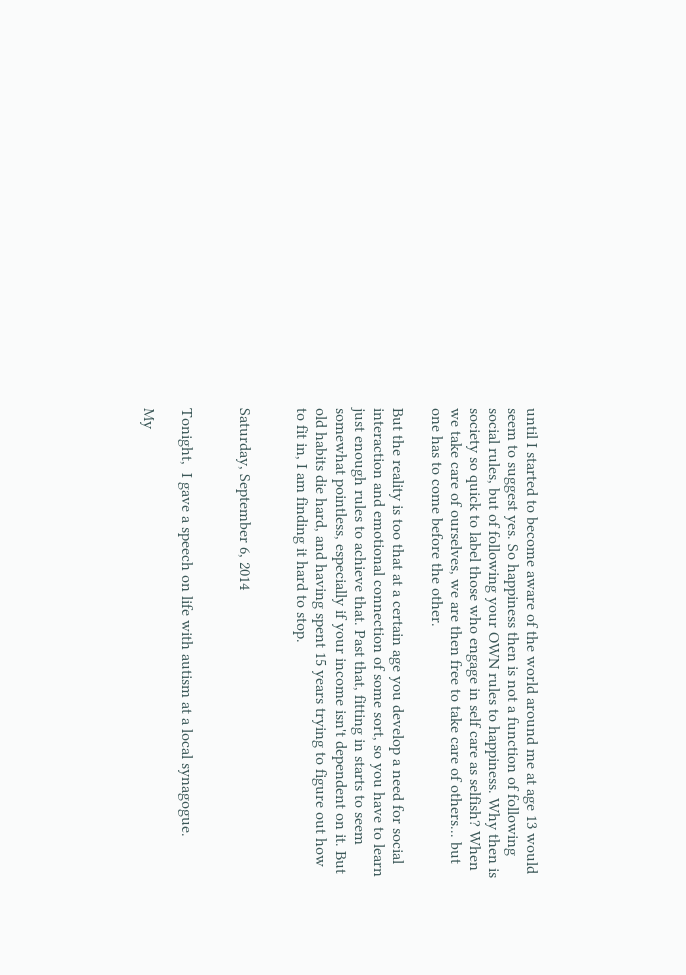until I started to become aware of the world around me at age 13 would seem to suggest yes. So happiness then is not a function of following social rules, but of following your OWN rules to happiness. Why then is society so quick to label those who engage in self care as selfish? When we take care of ourselves, we are then free to take care of others... but one has to come before the other.

But the reality is too that at a certain age you develop a need for social interaction and emotional connection of some sort, so you have to learn just enough rules to achieve that. Past that, fitting in starts to seem somewhat pointless, especially if your income isn't dependent on it. But old habits die hard, and having spent 15 years trying to figure out how to fit in, I am finding it hard to stop.


Saturday, September 6, 2014


Tonight,  I gave a speech on life with autism at a local synagogue.

My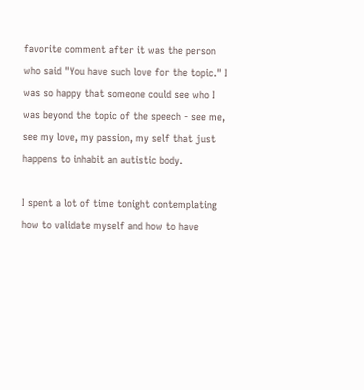favorite comment after it was the person who said "You have such love for the topic." I was so happy that someone could see who I was beyond the topic of the speech - see me, see my love, my passion, my self that just happens to inhabit an autistic body.

I spent a lot of time tonight contemplating how to validate myself and how to have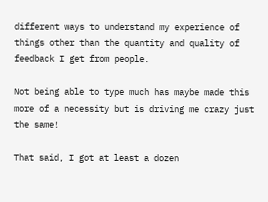different ways to understand my experience of things other than the quantity and quality of feedback I get from people.

Not being able to type much has maybe made this more of a necessity but is driving me crazy just the same!

That said, I got at least a dozen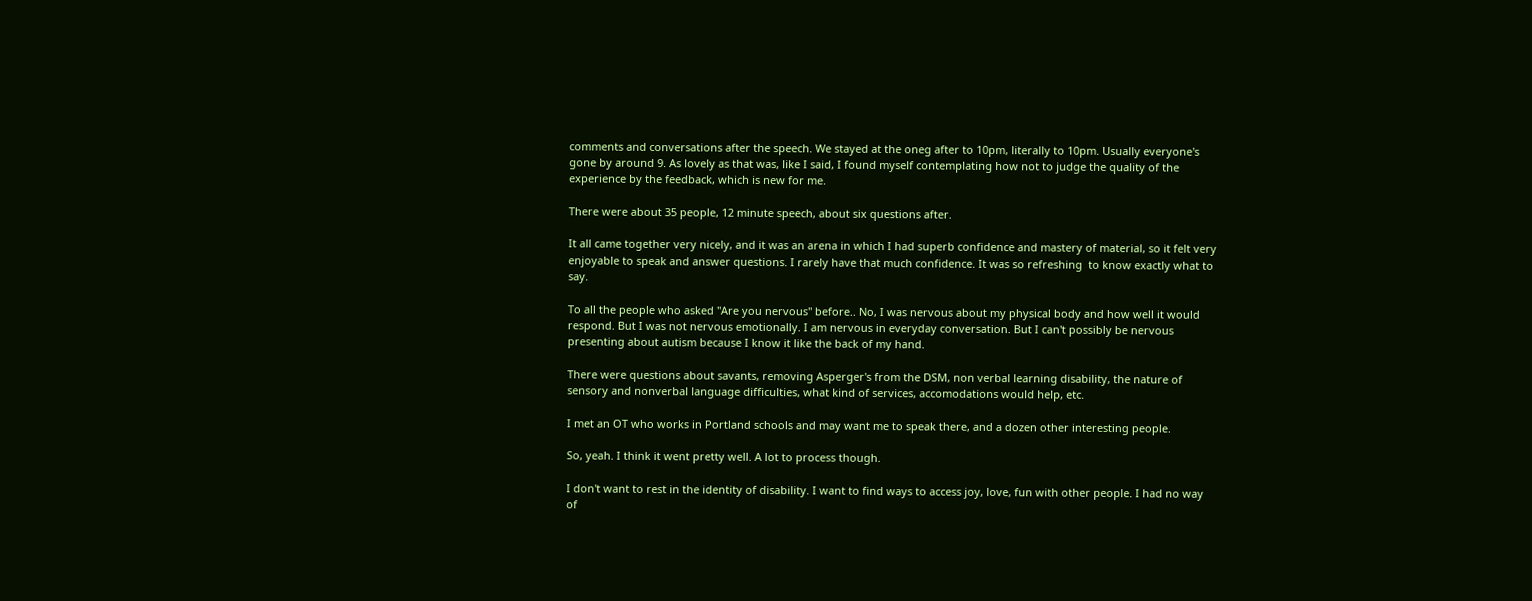comments and conversations after the speech. We stayed at the oneg after to 10pm, literally to 10pm. Usually everyone's gone by around 9. As lovely as that was, like I said, I found myself contemplating how not to judge the quality of the experience by the feedback, which is new for me.

There were about 35 people, 12 minute speech, about six questions after.

It all came together very nicely, and it was an arena in which I had superb confidence and mastery of material, so it felt very enjoyable to speak and answer questions. I rarely have that much confidence. It was so refreshing  to know exactly what to say.

To all the people who asked "Are you nervous" before.. No, I was nervous about my physical body and how well it would respond. But I was not nervous emotionally. I am nervous in everyday conversation. But I can't possibly be nervous presenting about autism because I know it like the back of my hand.

There were questions about savants, removing Asperger's from the DSM, non verbal learning disability, the nature of sensory and nonverbal language difficulties, what kind of services, accomodations would help, etc.

I met an OT who works in Portland schools and may want me to speak there, and a dozen other interesting people.

So, yeah. I think it went pretty well. A lot to process though.

I don't want to rest in the identity of disability. I want to find ways to access joy, love, fun with other people. I had no way of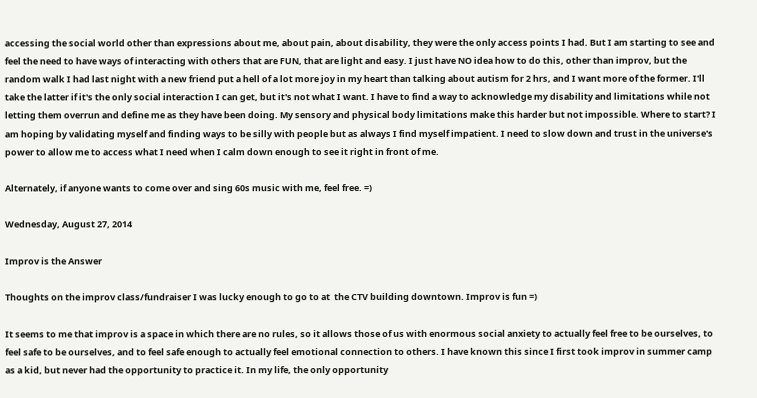accessing the social world other than expressions about me, about pain, about disability, they were the only access points I had. But I am starting to see and feel the need to have ways of interacting with others that are FUN, that are light and easy. I just have NO idea how to do this, other than improv, but the random walk I had last night with a new friend put a hell of a lot more joy in my heart than talking about autism for 2 hrs, and I want more of the former. I'll take the latter if it's the only social interaction I can get, but it's not what I want. I have to find a way to acknowledge my disability and limitations while not letting them overrun and define me as they have been doing. My sensory and physical body limitations make this harder but not impossible. Where to start? I am hoping by validating myself and finding ways to be silly with people but as always I find myself impatient. I need to slow down and trust in the universe's power to allow me to access what I need when I calm down enough to see it right in front of me.

Alternately, if anyone wants to come over and sing 60s music with me, feel free. =)

Wednesday, August 27, 2014

Improv is the Answer

Thoughts on the improv class/fundraiser I was lucky enough to go to at  the CTV building downtown. Improv is fun =)

It seems to me that improv is a space in which there are no rules, so it allows those of us with enormous social anxiety to actually feel free to be ourselves, to feel safe to be ourselves, and to feel safe enough to actually feel emotional connection to others. I have known this since I first took improv in summer camp as a kid, but never had the opportunity to practice it. In my life, the only opportunity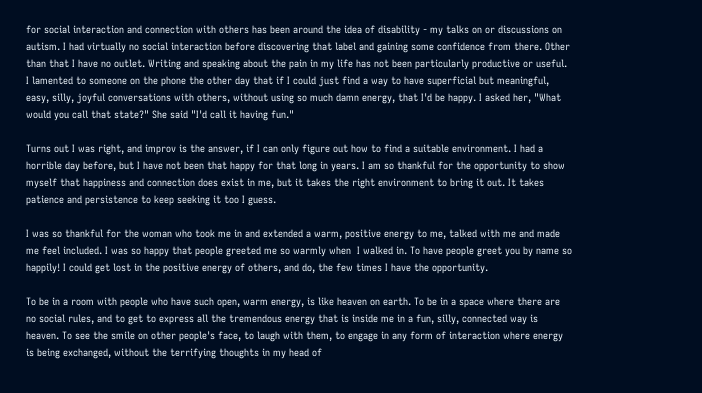for social interaction and connection with others has been around the idea of disability - my talks on or discussions on autism. I had virtually no social interaction before discovering that label and gaining some confidence from there. Other than that I have no outlet. Writing and speaking about the pain in my life has not been particularly productive or useful. I lamented to someone on the phone the other day that if I could just find a way to have superficial but meaningful, easy, silly, joyful conversations with others, without using so much damn energy, that I'd be happy. I asked her, "What would you call that state?" She said "I'd call it having fun."

Turns out I was right, and improv is the answer, if I can only figure out how to find a suitable environment. I had a horrible day before, but I have not been that happy for that long in years. I am so thankful for the opportunity to show myself that happiness and connection does exist in me, but it takes the right environment to bring it out. It takes patience and persistence to keep seeking it too I guess.

I was so thankful for the woman who took me in and extended a warm, positive energy to me, talked with me and made me feel included. I was so happy that people greeted me so warmly when  I walked in. To have people greet you by name so happily! I could get lost in the positive energy of others, and do, the few times I have the opportunity.

To be in a room with people who have such open, warm energy, is like heaven on earth. To be in a space where there are no social rules, and to get to express all the tremendous energy that is inside me in a fun, silly, connected way is heaven. To see the smile on other people's face, to laugh with them, to engage in any form of interaction where energy is being exchanged, without the terrifying thoughts in my head of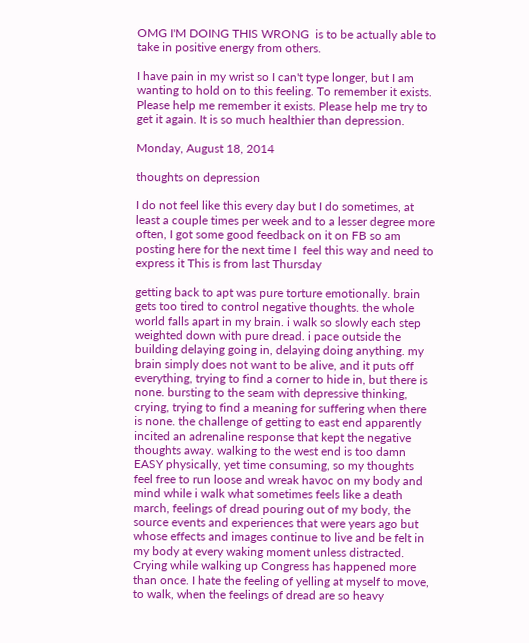OMG I'M DOING THIS WRONG  is to be actually able to take in positive energy from others.

I have pain in my wrist so I can't type longer, but I am wanting to hold on to this feeling. To remember it exists. Please help me remember it exists. Please help me try to get it again. It is so much healthier than depression.

Monday, August 18, 2014

thoughts on depression

I do not feel like this every day but I do sometimes, at least a couple times per week and to a lesser degree more often, I got some good feedback on it on FB so am posting here for the next time I  feel this way and need to express it This is from last Thursday

getting back to apt was pure torture emotionally. brain gets too tired to control negative thoughts. the whole world falls apart in my brain. i walk so slowly each step weighted down with pure dread. i pace outside the building delaying going in, delaying doing anything. my brain simply does not want to be alive, and it puts off everything, trying to find a corner to hide in, but there is none. bursting to the seam with depressive thinking, crying, trying to find a meaning for suffering when there is none. the challenge of getting to east end apparently incited an adrenaline response that kept the negative thoughts away. walking to the west end is too damn EASY physically, yet time consuming, so my thoughts feel free to run loose and wreak havoc on my body and mind while i walk what sometimes feels like a death march, feelings of dread pouring out of my body, the source events and experiences that were years ago but whose effects and images continue to live and be felt in my body at every waking moment unless distracted. Crying while walking up Congress has happened more than once. I hate the feeling of yelling at myself to move, to walk, when the feelings of dread are so heavy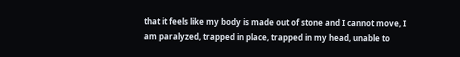that it feels like my body is made out of stone and I cannot move, I am paralyzed, trapped in place, trapped in my head, unable to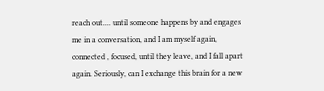reach out.... until someone happens by and engages me in a conversation, and I am myself again, connected , focused, until they leave, and I fall apart again. Seriously, can I exchange this brain for a new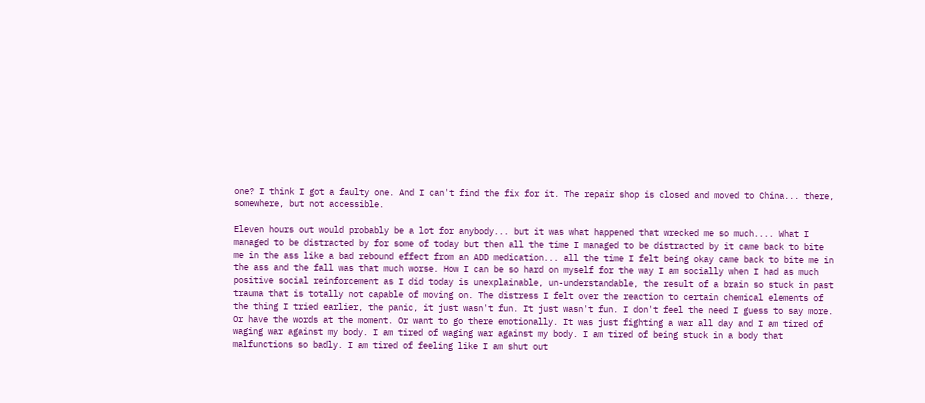one? I think I got a faulty one. And I can't find the fix for it. The repair shop is closed and moved to China... there, somewhere, but not accessible.

Eleven hours out would probably be a lot for anybody... but it was what happened that wrecked me so much.... What I managed to be distracted by for some of today but then all the time I managed to be distracted by it came back to bite me in the ass like a bad rebound effect from an ADD medication... all the time I felt being okay came back to bite me in the ass and the fall was that much worse. How I can be so hard on myself for the way I am socially when I had as much positive social reinforcement as I did today is unexplainable, un-understandable, the result of a brain so stuck in past trauma that is totally not capable of moving on. The distress I felt over the reaction to certain chemical elements of the thing I tried earlier, the panic, it just wasn't fun. It just wasn't fun. I don't feel the need I guess to say more. Or have the words at the moment. Or want to go there emotionally. It was just fighting a war all day and I am tired of waging war against my body. I am tired of waging war against my body. I am tired of being stuck in a body that malfunctions so badly. I am tired of feeling like I am shut out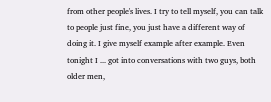from other people's lives. I try to tell myself, you can talk to people just fine, you just have a different way of doing it. I give myself example after example. Even tonight I ... got into conversations with two guys, both older men,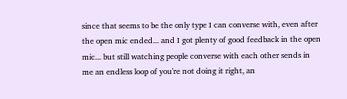since that seems to be the only type I can converse with, even after the open mic ended... and I got plenty of good feedback in the open mic... but still watching people converse with each other sends in me an endless loop of you're not doing it right, an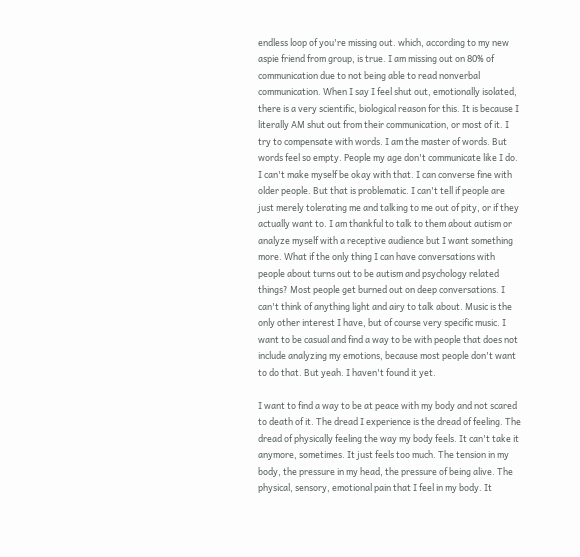endless loop of you're missing out. which, according to my new aspie friend from group, is true. I am missing out on 80% of communication due to not being able to read nonverbal communication. When I say I feel shut out, emotionally isolated, there is a very scientific, biological reason for this. It is because I literally AM shut out from their communication, or most of it. I try to compensate with words. I am the master of words. But words feel so empty. People my age don't communicate like I do. I can't make myself be okay with that. I can converse fine with older people. But that is problematic. I can't tell if people are just merely tolerating me and talking to me out of pity, or if they actually want to. I am thankful to talk to them about autism or analyze myself with a receptive audience but I want something more. What if the only thing I can have conversations with people about turns out to be autism and psychology related things? Most people get burned out on deep conversations. I can't think of anything light and airy to talk about. Music is the only other interest I have, but of course very specific music. I want to be casual and find a way to be with people that does not include analyzing my emotions, because most people don't want to do that. But yeah. I haven't found it yet.

I want to find a way to be at peace with my body and not scared to death of it. The dread I experience is the dread of feeling. The dread of physically feeling the way my body feels. It can't take it anymore, sometimes. It just feels too much. The tension in my body, the pressure in my head, the pressure of being alive. The physical, sensory, emotional pain that I feel in my body. It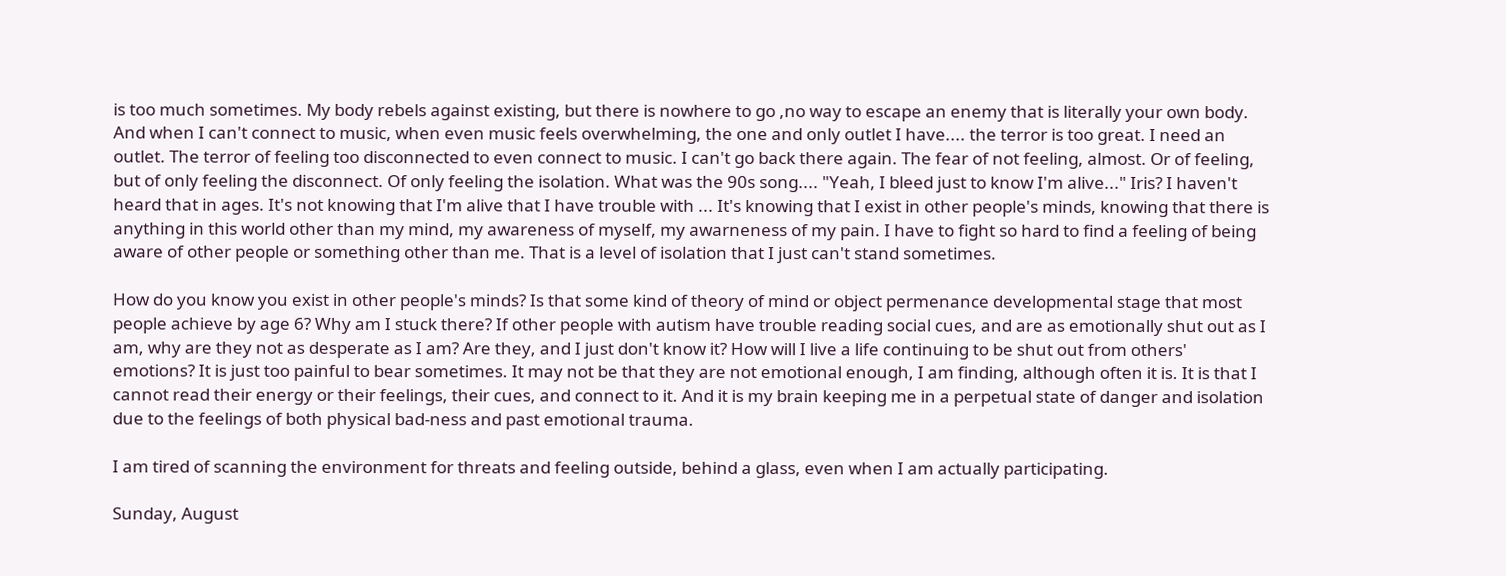is too much sometimes. My body rebels against existing, but there is nowhere to go ,no way to escape an enemy that is literally your own body. And when I can't connect to music, when even music feels overwhelming, the one and only outlet I have.... the terror is too great. I need an outlet. The terror of feeling too disconnected to even connect to music. I can't go back there again. The fear of not feeling, almost. Or of feeling, but of only feeling the disconnect. Of only feeling the isolation. What was the 90s song.... "Yeah, I bleed just to know I'm alive..." Iris? I haven't heard that in ages. It's not knowing that I'm alive that I have trouble with ... It's knowing that I exist in other people's minds, knowing that there is anything in this world other than my mind, my awareness of myself, my awarneness of my pain. I have to fight so hard to find a feeling of being aware of other people or something other than me. That is a level of isolation that I just can't stand sometimes.

How do you know you exist in other people's minds? Is that some kind of theory of mind or object permenance developmental stage that most people achieve by age 6? Why am I stuck there? If other people with autism have trouble reading social cues, and are as emotionally shut out as I am, why are they not as desperate as I am? Are they, and I just don't know it? How will I live a life continuing to be shut out from others' emotions? It is just too painful to bear sometimes. It may not be that they are not emotional enough, I am finding, although often it is. It is that I cannot read their energy or their feelings, their cues, and connect to it. And it is my brain keeping me in a perpetual state of danger and isolation due to the feelings of both physical bad-ness and past emotional trauma.

I am tired of scanning the environment for threats and feeling outside, behind a glass, even when I am actually participating.

Sunday, August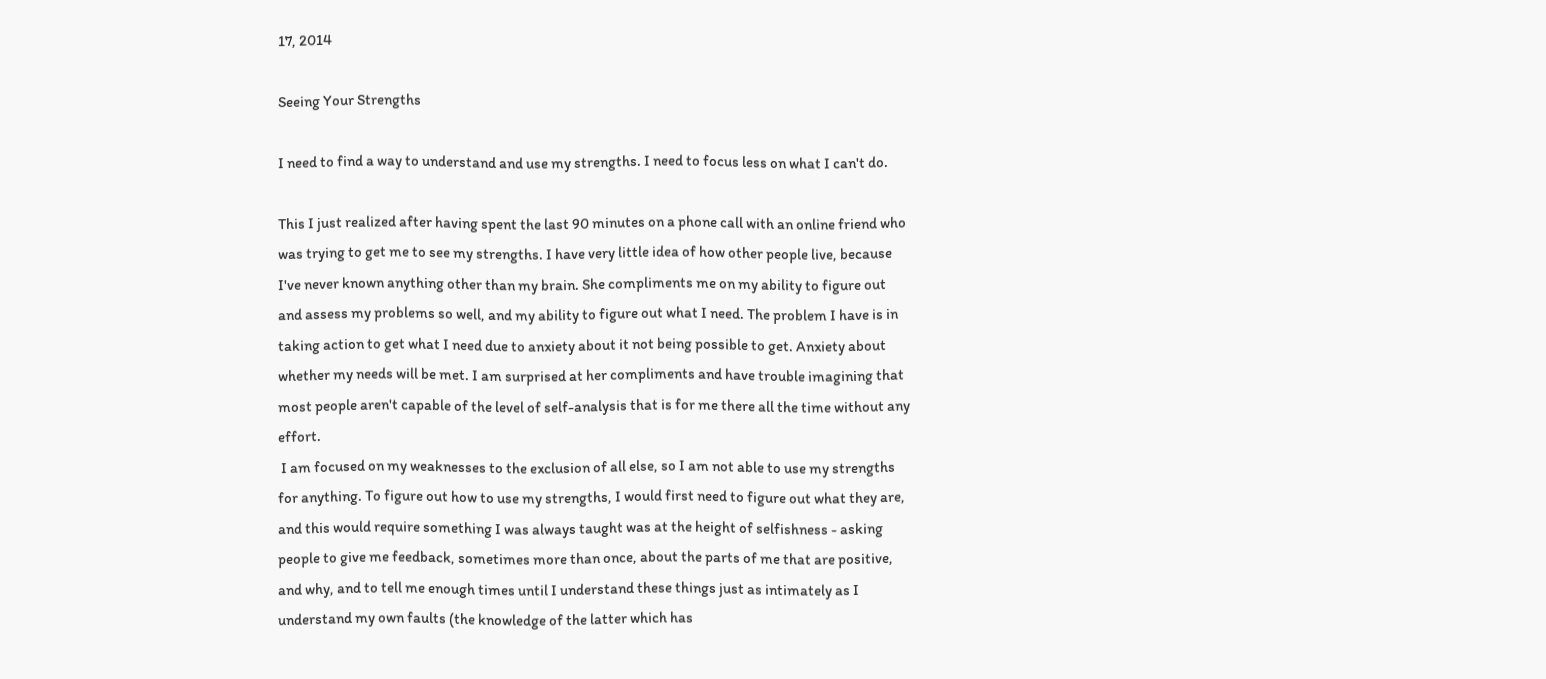17, 2014

Seeing Your Strengths

I need to find a way to understand and use my strengths. I need to focus less on what I can't do.

This I just realized after having spent the last 90 minutes on a phone call with an online friend who was trying to get me to see my strengths. I have very little idea of how other people live, because I've never known anything other than my brain. She compliments me on my ability to figure out and assess my problems so well, and my ability to figure out what I need. The problem I have is in taking action to get what I need due to anxiety about it not being possible to get. Anxiety about whether my needs will be met. I am surprised at her compliments and have trouble imagining that most people aren't capable of the level of self-analysis that is for me there all the time without any effort.
 I am focused on my weaknesses to the exclusion of all else, so I am not able to use my strengths for anything. To figure out how to use my strengths, I would first need to figure out what they are, and this would require something I was always taught was at the height of selfishness - asking people to give me feedback, sometimes more than once, about the parts of me that are positive, and why, and to tell me enough times until I understand these things just as intimately as I understand my own faults (the knowledge of the latter which has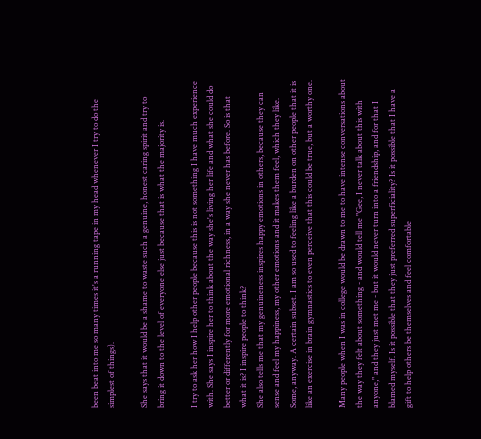been beat into me so many times it's a running tape in my head whenever I try to do the simplest of things).

She says that it would be a shame to waste such a genuine, honest caring spirit and try to bring it down to the level of everyone else just because that is what the majority is.

I try to ask her how I help other people because this is not something I have much experience with. She says I inspire her to think about the way she's living her life and what she could do better or differently for more emotional richness, in a way she never has before. So is that what it is? I inspire people to think?
She also tells me that my genuineness inspires happy emotions in others, because they can sense and feel my happiness, my other emotions and it makes them feel, which they like. Some, anyway. A certain subset. I am so used to feeling like a burden on other people that it is like an exercise in brain gymnastics to even perceive that this could be true, but a worthy one.

Many people when I was in college would be drawn to me to have intense conversations about the way they felt about something - and would tell me "Gee, I never talk about this with anyone," and they just met me - but it would never turn into a friendship, and for that I blamed myself. Is it possible that they just preferred superficiality? Is it possible that I have a gift to help others be themselves and feel comfortable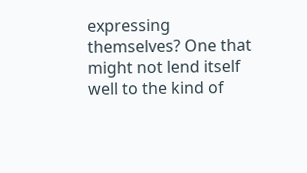expressing themselves? One that might not lend itself well to the kind of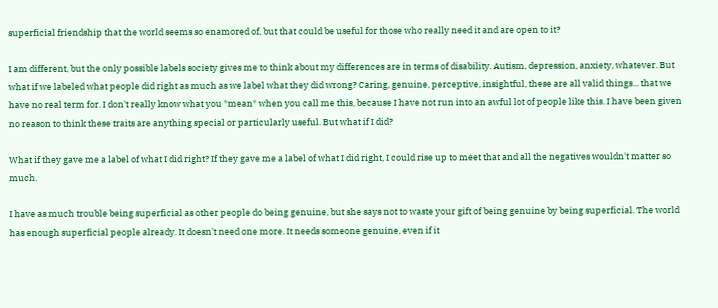superficial friendship that the world seems so enamored of, but that could be useful for those who really need it and are open to it?

I am different, but the only possible labels society gives me to think about my differences are in terms of disability. Autism, depression, anxiety, whatever. But what if we labeled what people did right as much as we label what they did wrong? Caring, genuine, perceptive, insightful, these are all valid things... that we have no real term for. I don't really know what you *mean* when you call me this, because I have not run into an awful lot of people like this. I have been given no reason to think these traits are anything special or particularly useful. But what if I did?

What if they gave me a label of what I did right? If they gave me a label of what I did right, I could rise up to meet that and all the negatives wouldn't matter so much.

I have as much trouble being superficial as other people do being genuine, but she says not to waste your gift of being genuine by being superficial. The world has enough superficial people already. It doesn't need one more. It needs someone genuine, even if it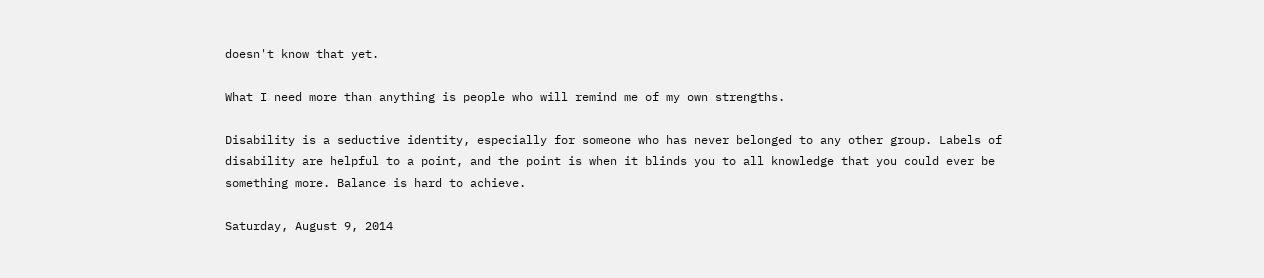doesn't know that yet.

What I need more than anything is people who will remind me of my own strengths.

Disability is a seductive identity, especially for someone who has never belonged to any other group. Labels of disability are helpful to a point, and the point is when it blinds you to all knowledge that you could ever be something more. Balance is hard to achieve.

Saturday, August 9, 2014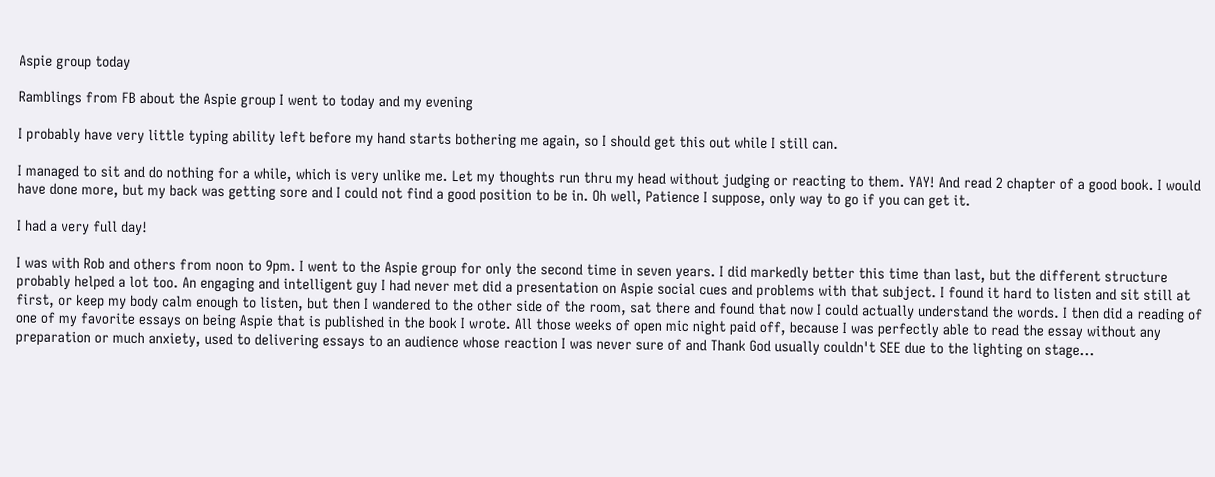Aspie group today

Ramblings from FB about the Aspie group I went to today and my evening

I probably have very little typing ability left before my hand starts bothering me again, so I should get this out while I still can.

I managed to sit and do nothing for a while, which is very unlike me. Let my thoughts run thru my head without judging or reacting to them. YAY! And read 2 chapter of a good book. I would have done more, but my back was getting sore and I could not find a good position to be in. Oh well, Patience I suppose, only way to go if you can get it.

I had a very full day!

I was with Rob and others from noon to 9pm. I went to the Aspie group for only the second time in seven years. I did markedly better this time than last, but the different structure probably helped a lot too. An engaging and intelligent guy I had never met did a presentation on Aspie social cues and problems with that subject. I found it hard to listen and sit still at first, or keep my body calm enough to listen, but then I wandered to the other side of the room, sat there and found that now I could actually understand the words. I then did a reading of one of my favorite essays on being Aspie that is published in the book I wrote. All those weeks of open mic night paid off, because I was perfectly able to read the essay without any preparation or much anxiety, used to delivering essays to an audience whose reaction I was never sure of and Thank God usually couldn't SEE due to the lighting on stage...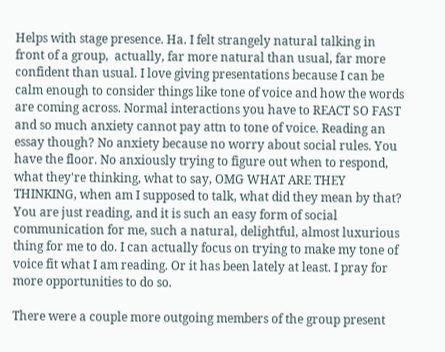Helps with stage presence. Ha. I felt strangely natural talking in front of a group,  actually, far more natural than usual, far more confident than usual. I love giving presentations because I can be calm enough to consider things like tone of voice and how the words are coming across. Normal interactions you have to REACT SO FAST and so much anxiety cannot pay attn to tone of voice. Reading an essay though? No anxiety because no worry about social rules. You have the floor. No anxiously trying to figure out when to respond, what they're thinking, what to say, OMG WHAT ARE THEY THINKING, when am I supposed to talk, what did they mean by that? You are just reading, and it is such an easy form of social communication for me, such a natural, delightful, almost luxurious thing for me to do. I can actually focus on trying to make my tone of voice fit what I am reading. Or it has been lately at least. I pray for more opportunities to do so.

There were a couple more outgoing members of the group present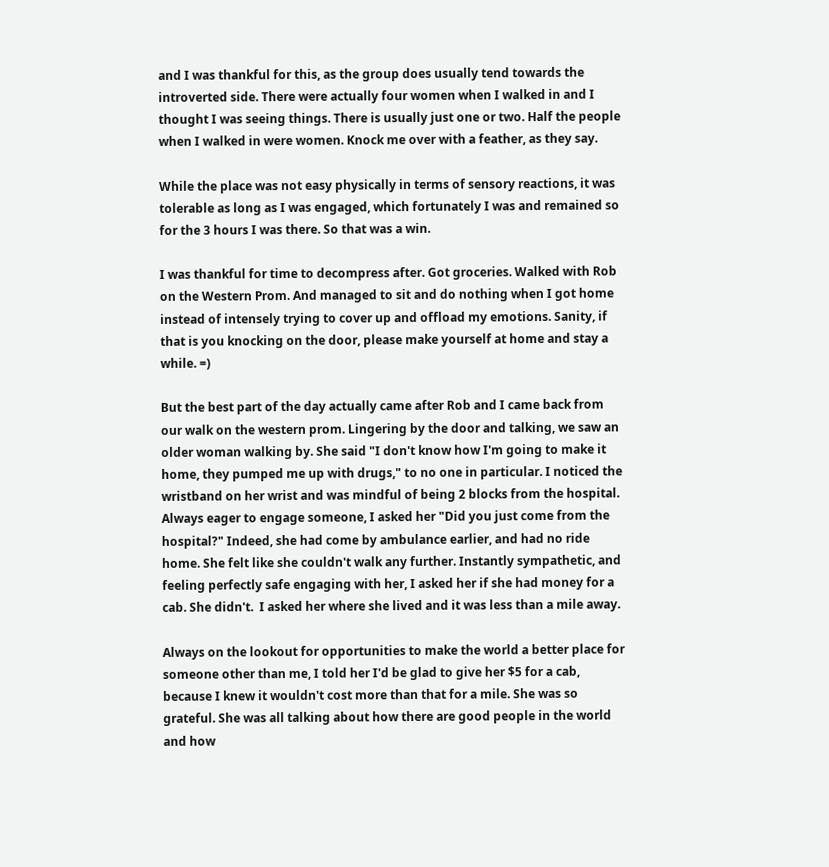and I was thankful for this, as the group does usually tend towards the introverted side. There were actually four women when I walked in and I thought I was seeing things. There is usually just one or two. Half the people when I walked in were women. Knock me over with a feather, as they say.

While the place was not easy physically in terms of sensory reactions, it was tolerable as long as I was engaged, which fortunately I was and remained so for the 3 hours I was there. So that was a win.

I was thankful for time to decompress after. Got groceries. Walked with Rob on the Western Prom. And managed to sit and do nothing when I got home instead of intensely trying to cover up and offload my emotions. Sanity, if that is you knocking on the door, please make yourself at home and stay a while. =)

But the best part of the day actually came after Rob and I came back from our walk on the western prom. Lingering by the door and talking, we saw an older woman walking by. She said "I don't know how I'm going to make it home, they pumped me up with drugs," to no one in particular. I noticed the wristband on her wrist and was mindful of being 2 blocks from the hospital. Always eager to engage someone, I asked her "Did you just come from the hospital?" Indeed, she had come by ambulance earlier, and had no ride home. She felt like she couldn't walk any further. Instantly sympathetic, and feeling perfectly safe engaging with her, I asked her if she had money for a cab. She didn't.  I asked her where she lived and it was less than a mile away.

Always on the lookout for opportunities to make the world a better place for someone other than me, I told her I'd be glad to give her $5 for a cab, because I knew it wouldn't cost more than that for a mile. She was so grateful. She was all talking about how there are good people in the world and how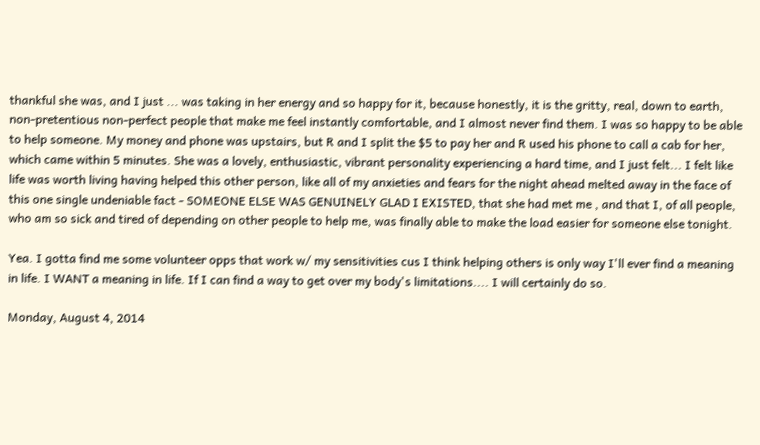thankful she was, and I just ... was taking in her energy and so happy for it, because honestly, it is the gritty, real, down to earth, non-pretentious non-perfect people that make me feel instantly comfortable, and I almost never find them. I was so happy to be able to help someone. My money and phone was upstairs, but R and I split the $5 to pay her and R used his phone to call a cab for her, which came within 5 minutes. She was a lovely, enthusiastic, vibrant personality experiencing a hard time, and I just felt... I felt like life was worth living having helped this other person, like all of my anxieties and fears for the night ahead melted away in the face of this one single undeniable fact - SOMEONE ELSE WAS GENUINELY GLAD I EXISTED, that she had met me , and that I, of all people, who am so sick and tired of depending on other people to help me, was finally able to make the load easier for someone else tonight.

Yea. I gotta find me some volunteer opps that work w/ my sensitivities cus I think helping others is only way I'll ever find a meaning in life. I WANT a meaning in life. If I can find a way to get over my body's limitations.... I will certainly do so.

Monday, August 4, 2014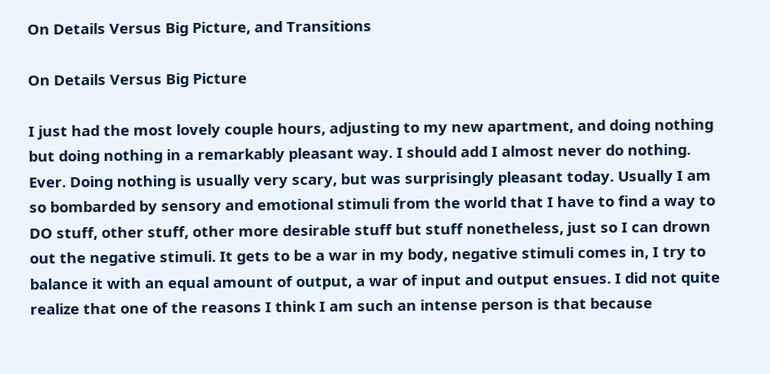On Details Versus Big Picture, and Transitions

On Details Versus Big Picture

I just had the most lovely couple hours, adjusting to my new apartment, and doing nothing but doing nothing in a remarkably pleasant way. I should add I almost never do nothing. Ever. Doing nothing is usually very scary, but was surprisingly pleasant today. Usually I am so bombarded by sensory and emotional stimuli from the world that I have to find a way to DO stuff, other stuff, other more desirable stuff but stuff nonetheless, just so I can drown out the negative stimuli. It gets to be a war in my body, negative stimuli comes in, I try to balance it with an equal amount of output, a war of input and output ensues. I did not quite realize that one of the reasons I think I am such an intense person is that because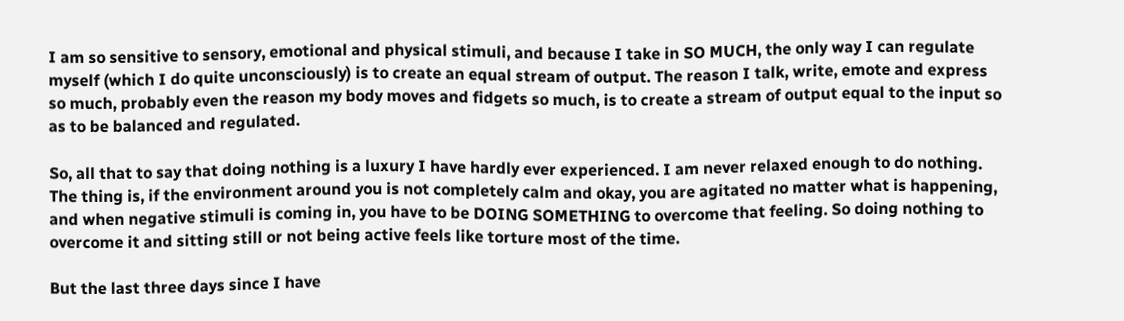I am so sensitive to sensory, emotional and physical stimuli, and because I take in SO MUCH, the only way I can regulate myself (which I do quite unconsciously) is to create an equal stream of output. The reason I talk, write, emote and express so much, probably even the reason my body moves and fidgets so much, is to create a stream of output equal to the input so as to be balanced and regulated.

So, all that to say that doing nothing is a luxury I have hardly ever experienced. I am never relaxed enough to do nothing. The thing is, if the environment around you is not completely calm and okay, you are agitated no matter what is happening, and when negative stimuli is coming in, you have to be DOING SOMETHING to overcome that feeling. So doing nothing to overcome it and sitting still or not being active feels like torture most of the time.

But the last three days since I have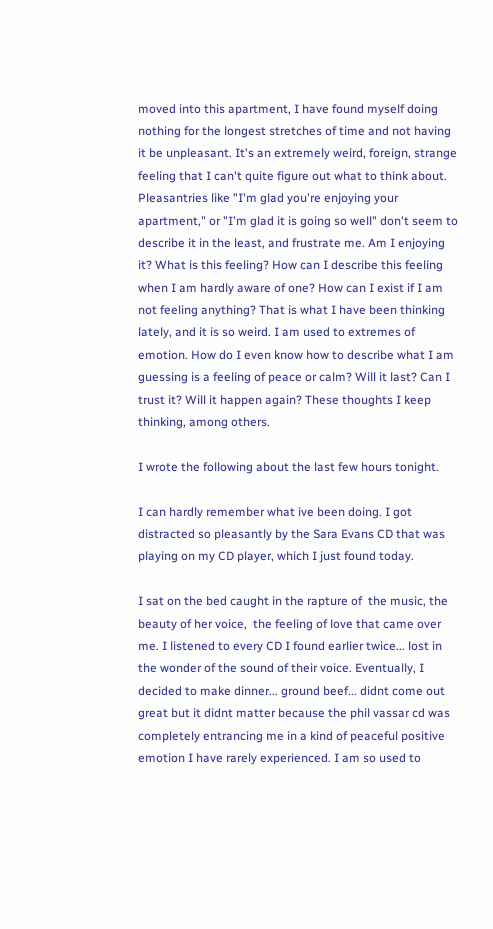moved into this apartment, I have found myself doing nothing for the longest stretches of time and not having it be unpleasant. It's an extremely weird, foreign, strange feeling that I can't quite figure out what to think about. Pleasantries like "I'm glad you're enjoying your apartment," or "I'm glad it is going so well" don't seem to describe it in the least, and frustrate me. Am I enjoying it? What is this feeling? How can I describe this feeling when I am hardly aware of one? How can I exist if I am not feeling anything? That is what I have been thinking lately, and it is so weird. I am used to extremes of emotion. How do I even know how to describe what I am guessing is a feeling of peace or calm? Will it last? Can I  trust it? Will it happen again? These thoughts I keep thinking, among others.

I wrote the following about the last few hours tonight.

I can hardly remember what ive been doing. I got distracted so pleasantly by the Sara Evans CD that was playing on my CD player, which I just found today.

I sat on the bed caught in the rapture of  the music, the beauty of her voice,  the feeling of love that came over me. I listened to every CD I found earlier twice... lost in the wonder of the sound of their voice. Eventually, I decided to make dinner... ground beef... didnt come out great but it didnt matter because the phil vassar cd was completely entrancing me in a kind of peaceful positive emotion I have rarely experienced. I am so used to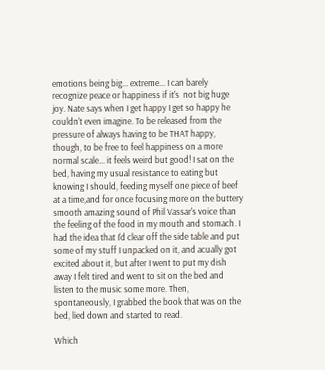emotions being big... extreme... I can barely recognize peace or happiness if it's  not big huge joy. Nate says when I get happy I get so happy he couldn't even imagine. To be released from the pressure of always having to be THAT happy, though, to be free to feel happiness on a more normal scale... it feels weird but good! I sat on the bed, having my usual resistance to eating but knowing I should, feeding myself one piece of beef at a time,and for once focusing more on the buttery smooth amazing sound of Phil Vassar's voice than the feeling of the food in my mouth and stomach. I had the idea that I'd clear off the side table and put some of my stuff I unpacked on it, and acually got excited about it, but after I went to put my dish away I felt tired and went to sit on the bed and listen to the music some more. Then, spontaneously, I grabbed the book that was on the bed, lied down and started to read.

Which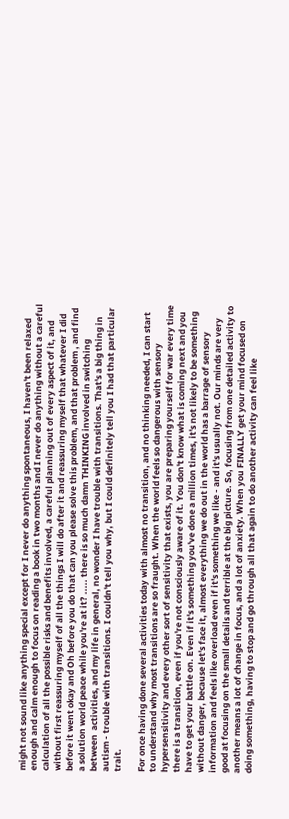might not sound like anything special except for I never do anything spontaneous, I haven't been relaxed enough and calm enough to focus on reading a book in two months and I never do anything without a careful calculation of all the possible risks and benefits involved, a careful planning out of every aspect of it, and without first reassuring myself of all the things I will do after it and reassuring myself that whatever I did before it went okay and Oh before you do that can you please solve this problem, and that problem , and find a solution world peace while you're at it? ..... there is so much damn THINKING involved in switching between  activities, and my life in general, no wonder I have trouble with transitions. That's a big thing in autism - trouble with transitions. I couldn't tell you why, but I could definitely tell you I had that particular trait.

For once having done several activities today with almost no transition, and no thinking needed, I can start to understand why most transitions are so fraught. When the world feels so dangerous with sensory hypersensitivity and every other sort of sensitivity that exists, you are preparing yourself for war every time there is a transition, even if you're not consciously aware of it. You don't know what is coming next and you have to get your battle on. Even if it's something you've done a million times, it's not likely to be something without danger, because let's face it, almost everything we do out in the world has a barrage of sensory information and feels like overload even if it's something we like - and it's usually not. Our minds are very good at focusing on the small details and terrible at the big picture. So, focusing from one detailed activity to another means a lot of change in focus, and a lot of anxiety. When you FINALLY get your mind focused on doing something, having to stop and go through all that again to do another activity can feel like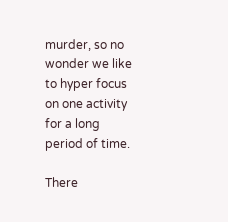murder, so no wonder we like to hyper focus on one activity for a long period of time.

There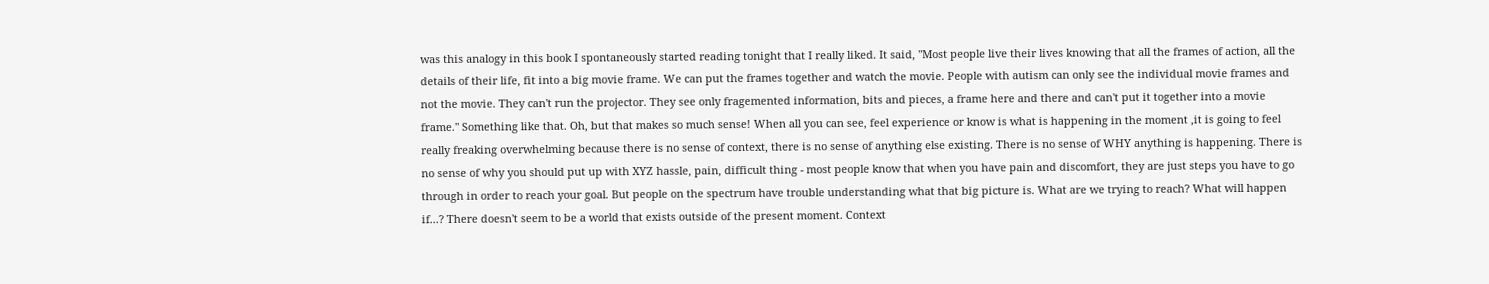was this analogy in this book I spontaneously started reading tonight that I really liked. It said, "Most people live their lives knowing that all the frames of action, all the details of their life, fit into a big movie frame. We can put the frames together and watch the movie. People with autism can only see the individual movie frames and not the movie. They can't run the projector. They see only fragemented information, bits and pieces, a frame here and there and can't put it together into a movie frame." Something like that. Oh, but that makes so much sense! When all you can see, feel experience or know is what is happening in the moment ,it is going to feel really freaking overwhelming because there is no sense of context, there is no sense of anything else existing. There is no sense of WHY anything is happening. There is no sense of why you should put up with XYZ hassle, pain, difficult thing - most people know that when you have pain and discomfort, they are just steps you have to go through in order to reach your goal. But people on the spectrum have trouble understanding what that big picture is. What are we trying to reach? What will happen if...? There doesn't seem to be a world that exists outside of the present moment. Context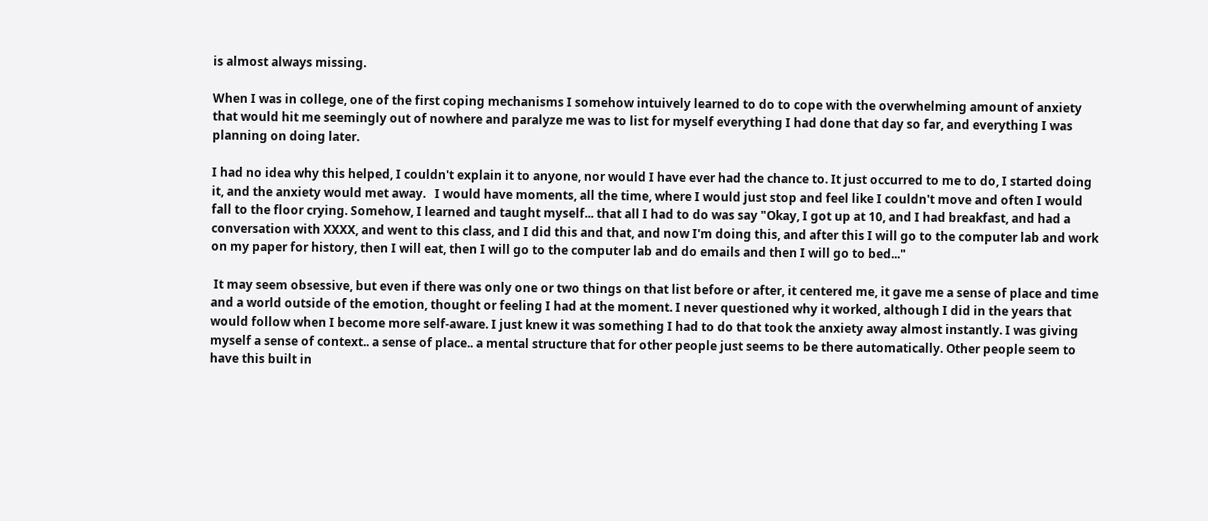is almost always missing.

When I was in college, one of the first coping mechanisms I somehow intuively learned to do to cope with the overwhelming amount of anxiety that would hit me seemingly out of nowhere and paralyze me was to list for myself everything I had done that day so far, and everything I was planning on doing later.

I had no idea why this helped, I couldn't explain it to anyone, nor would I have ever had the chance to. It just occurred to me to do, I started doing it, and the anxiety would met away.   I would have moments, all the time, where I would just stop and feel like I couldn't move and often I would fall to the floor crying. Somehow, I learned and taught myself... that all I had to do was say "Okay, I got up at 10, and I had breakfast, and had a conversation with XXXX, and went to this class, and I did this and that, and now I'm doing this, and after this I will go to the computer lab and work on my paper for history, then I will eat, then I will go to the computer lab and do emails and then I will go to bed..."

 It may seem obsessive, but even if there was only one or two things on that list before or after, it centered me, it gave me a sense of place and time and a world outside of the emotion, thought or feeling I had at the moment. I never questioned why it worked, although I did in the years that would follow when I become more self-aware. I just knew it was something I had to do that took the anxiety away almost instantly. I was giving myself a sense of context.. a sense of place.. a mental structure that for other people just seems to be there automatically. Other people seem to have this built in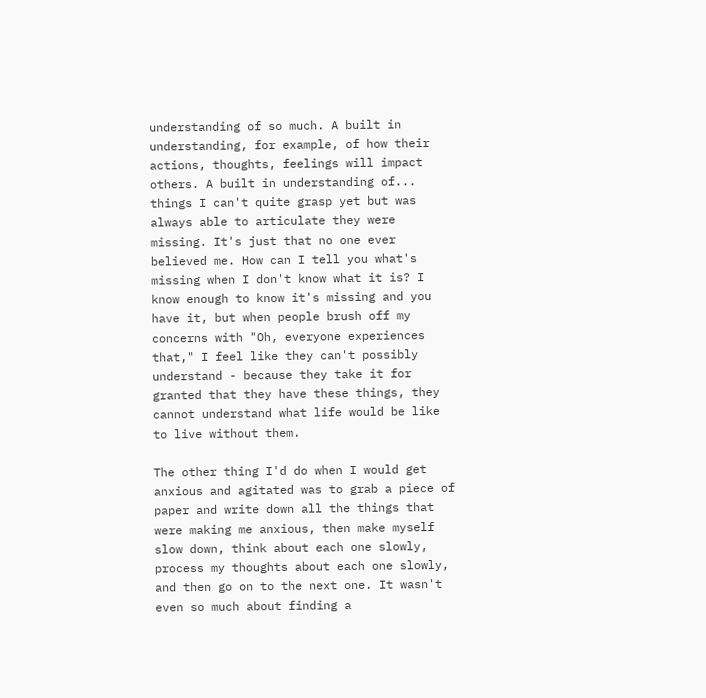understanding of so much. A built in understanding, for example, of how their actions, thoughts, feelings will impact others. A built in understanding of... things I can't quite grasp yet but was always able to articulate they were missing. It's just that no one ever believed me. How can I tell you what's missing when I don't know what it is? I know enough to know it's missing and you have it, but when people brush off my concerns with "Oh, everyone experiences that," I feel like they can't possibly understand - because they take it for granted that they have these things, they cannot understand what life would be like to live without them.

The other thing I'd do when I would get anxious and agitated was to grab a piece of paper and write down all the things that were making me anxious, then make myself slow down, think about each one slowly, process my thoughts about each one slowly, and then go on to the next one. It wasn't even so much about finding a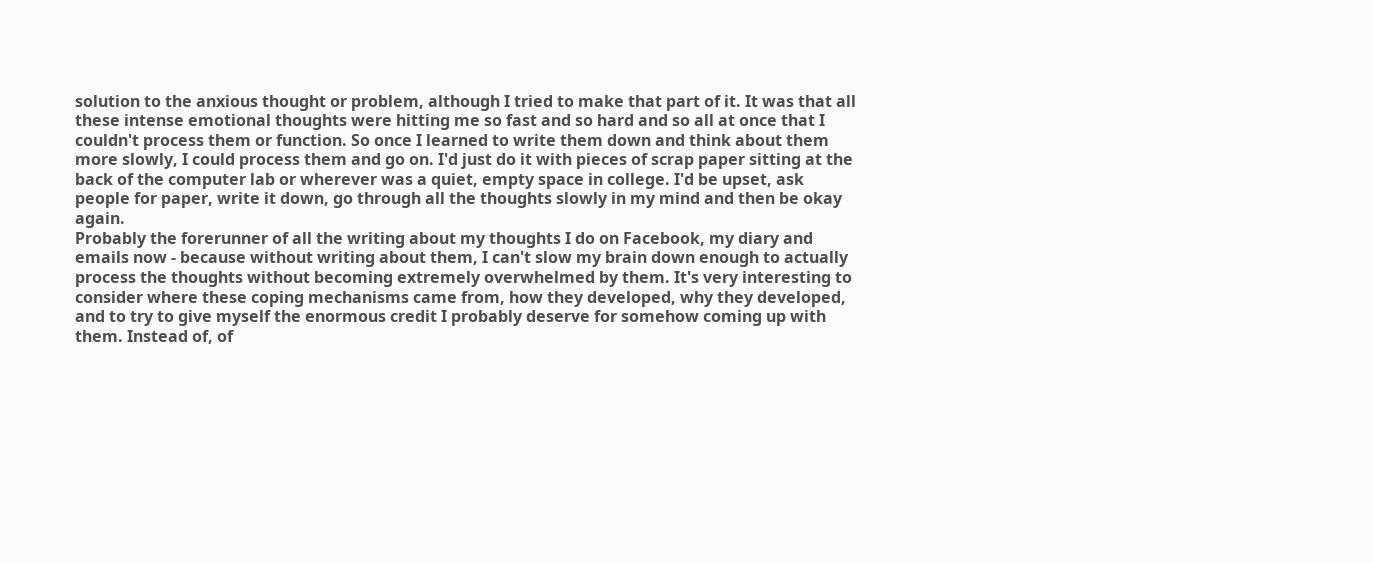solution to the anxious thought or problem, although I tried to make that part of it. It was that all these intense emotional thoughts were hitting me so fast and so hard and so all at once that I couldn't process them or function. So once I learned to write them down and think about them more slowly, I could process them and go on. I'd just do it with pieces of scrap paper sitting at the back of the computer lab or wherever was a quiet, empty space in college. I'd be upset, ask people for paper, write it down, go through all the thoughts slowly in my mind and then be okay again.
Probably the forerunner of all the writing about my thoughts I do on Facebook, my diary and emails now - because without writing about them, I can't slow my brain down enough to actually process the thoughts without becoming extremely overwhelmed by them. It's very interesting to consider where these coping mechanisms came from, how they developed, why they developed, and to try to give myself the enormous credit I probably deserve for somehow coming up with them. Instead of, of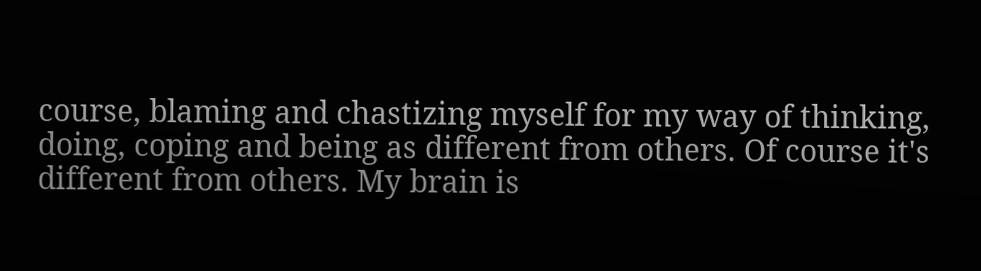course, blaming and chastizing myself for my way of thinking, doing, coping and being as different from others. Of course it's different from others. My brain is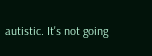autistic. It's not going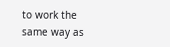to work the same way as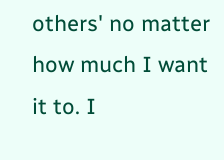others' no matter how much I want it to. I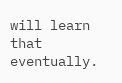will learn that eventually.